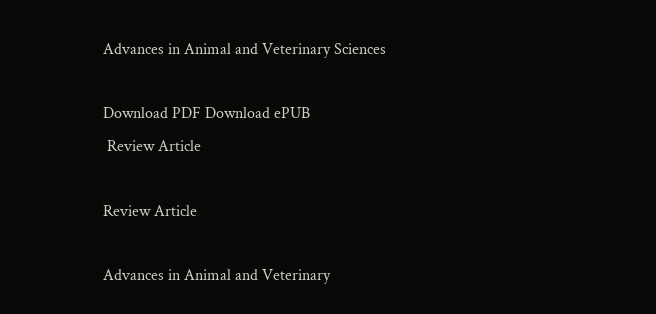Advances in Animal and Veterinary Sciences

Download PDF Download ePUB
 Review Article

Review Article

Advances in Animal and Veterinary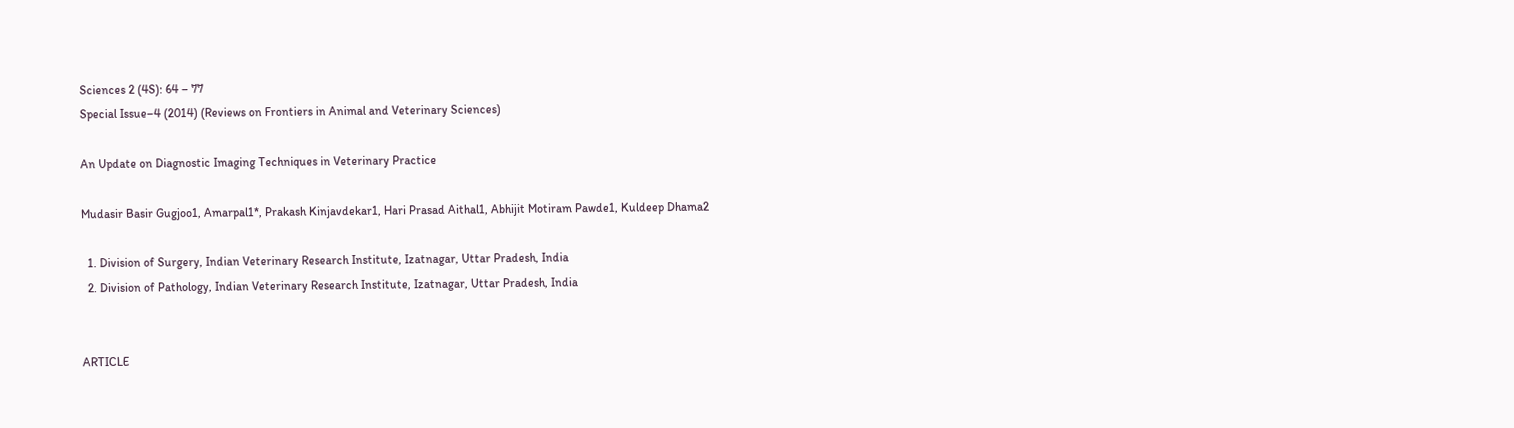Sciences 2 (4S): 64 – 77
Special Issue–4 (2014) (Reviews on Frontiers in Animal and Veterinary Sciences)

An Update on Diagnostic Imaging Techniques in Veterinary Practice

Mudasir Basir Gugjoo1, Amarpal1*, Prakash Kinjavdekar1, Hari Prasad Aithal1, Abhijit Motiram Pawde1, Kuldeep Dhama2

  1. Division of Surgery, Indian Veterinary Research Institute, Izatnagar, Uttar Pradesh, India
  2. Division of Pathology, Indian Veterinary Research Institute, Izatnagar, Uttar Pradesh, India


ARTICLE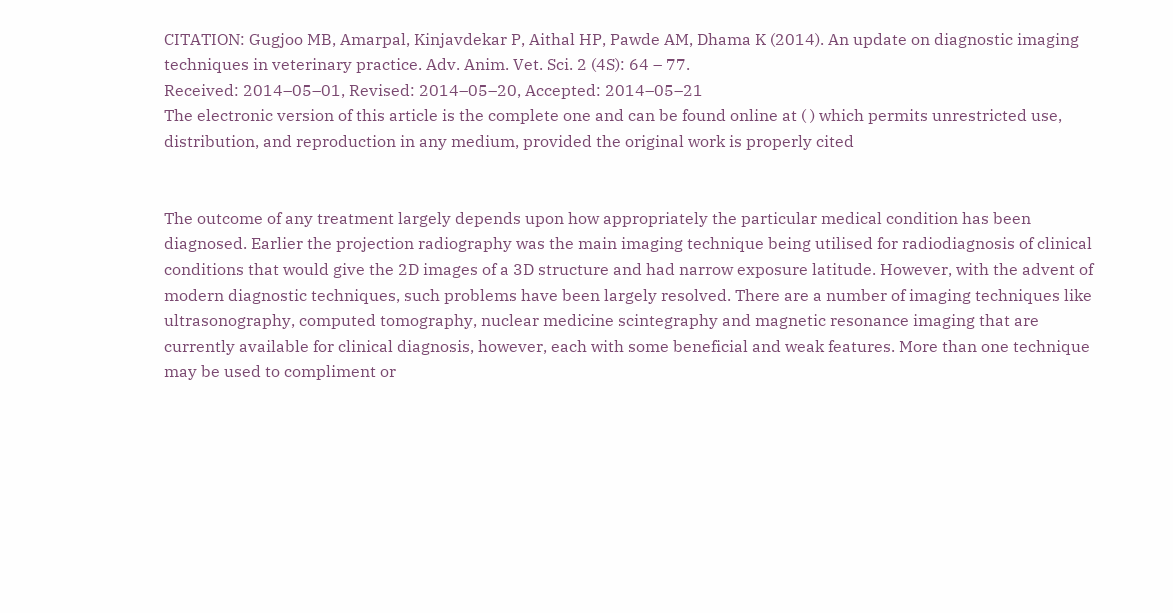CITATION: Gugjoo MB, Amarpal, Kinjavdekar P, Aithal HP, Pawde AM, Dhama K (2014). An update on diagnostic imaging techniques in veterinary practice. Adv. Anim. Vet. Sci. 2 (4S): 64 – 77.
Received: 2014–05–01, Revised: 2014–05–20, Accepted: 2014–05–21
The electronic version of this article is the complete one and can be found online at ( ) which permits unrestricted use, distribution, and reproduction in any medium, provided the original work is properly cited


The outcome of any treatment largely depends upon how appropriately the particular medical condition has been diagnosed. Earlier the projection radiography was the main imaging technique being utilised for radiodiagnosis of clinical conditions that would give the 2D images of a 3D structure and had narrow exposure latitude. However, with the advent of modern diagnostic techniques, such problems have been largely resolved. There are a number of imaging techniques like ultrasonography, computed tomography, nuclear medicine scintegraphy and magnetic resonance imaging that are currently available for clinical diagnosis, however, each with some beneficial and weak features. More than one technique may be used to compliment or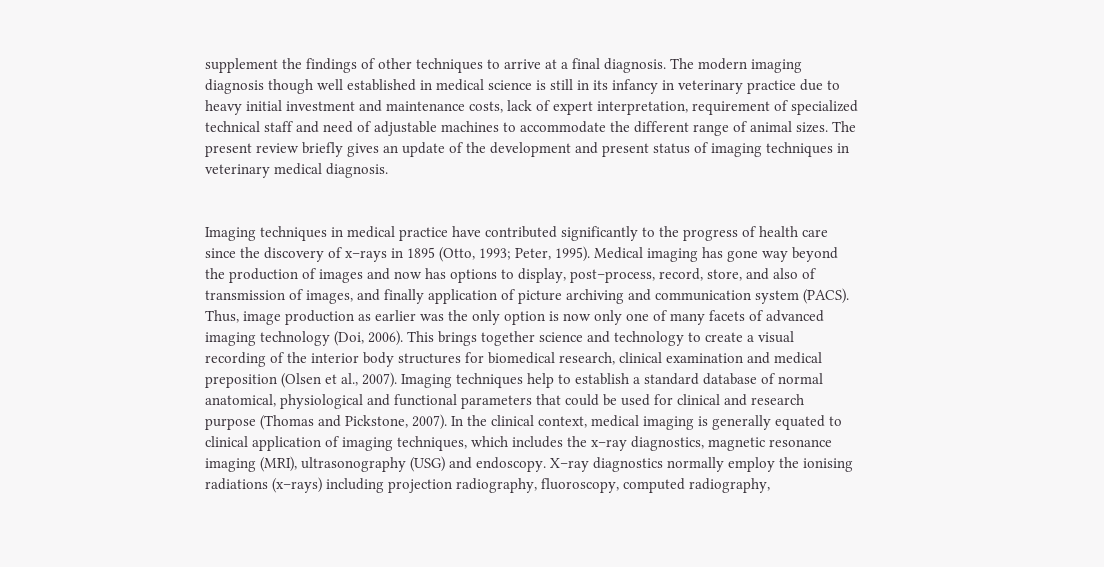supplement the findings of other techniques to arrive at a final diagnosis. The modern imaging diagnosis though well established in medical science is still in its infancy in veterinary practice due to heavy initial investment and maintenance costs, lack of expert interpretation, requirement of specialized technical staff and need of adjustable machines to accommodate the different range of animal sizes. The present review briefly gives an update of the development and present status of imaging techniques in veterinary medical diagnosis.


Imaging techniques in medical practice have contributed significantly to the progress of health care since the discovery of x–rays in 1895 (Otto, 1993; Peter, 1995). Medical imaging has gone way beyond the production of images and now has options to display, post–process, record, store, and also of transmission of images, and finally application of picture archiving and communication system (PACS). Thus, image production as earlier was the only option is now only one of many facets of advanced imaging technology (Doi, 2006). This brings together science and technology to create a visual recording of the interior body structures for biomedical research, clinical examination and medical preposition (Olsen et al., 2007). Imaging techniques help to establish a standard database of normal anatomical, physiological and functional parameters that could be used for clinical and research purpose (Thomas and Pickstone, 2007). In the clinical context, medical imaging is generally equated to clinical application of imaging techniques, which includes the x–ray diagnostics, magnetic resonance imaging (MRI), ultrasonography (USG) and endoscopy. X–ray diagnostics normally employ the ionising radiations (x–rays) including projection radiography, fluoroscopy, computed radiography,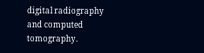digital radiography and computed tomography.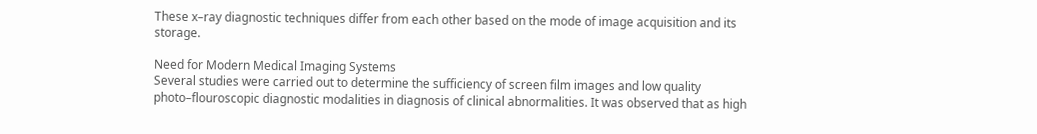These x–ray diagnostic techniques differ from each other based on the mode of image acquisition and its storage.

Need for Modern Medical Imaging Systems
Several studies were carried out to determine the sufficiency of screen film images and low quality photo–flouroscopic diagnostic modalities in diagnosis of clinical abnormalities. It was observed that as high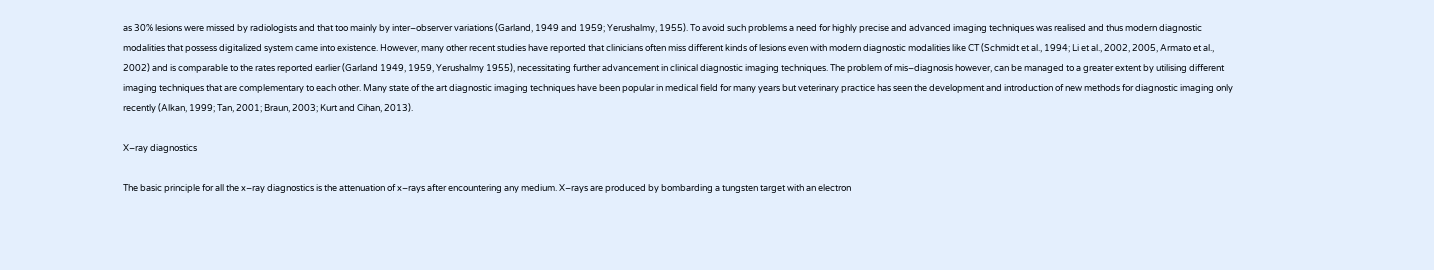as 30% lesions were missed by radiologists and that too mainly by inter–observer variations (Garland, 1949 and 1959; Yerushalmy, 1955). To avoid such problems a need for highly precise and advanced imaging techniques was realised and thus modern diagnostic modalities that possess digitalized system came into existence. However, many other recent studies have reported that clinicians often miss different kinds of lesions even with modern diagnostic modalities like CT (Schmidt et al., 1994; Li et al., 2002, 2005, Armato et al., 2002) and is comparable to the rates reported earlier (Garland 1949, 1959, Yerushalmy 1955), necessitating further advancement in clinical diagnostic imaging techniques. The problem of mis–diagnosis however, can be managed to a greater extent by utilising different imaging techniques that are complementary to each other. Many state of the art diagnostic imaging techniques have been popular in medical field for many years but veterinary practice has seen the development and introduction of new methods for diagnostic imaging only recently (Alkan, 1999; Tan, 2001; Braun, 2003; Kurt and Cihan, 2013).

X–ray diagnostics

The basic principle for all the x–ray diagnostics is the attenuation of x–rays after encountering any medium. X–rays are produced by bombarding a tungsten target with an electron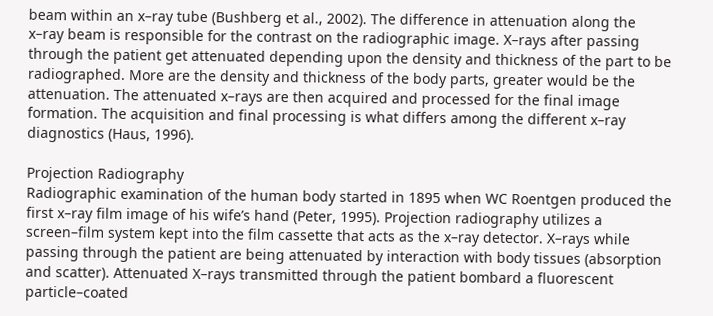beam within an x–ray tube (Bushberg et al., 2002). The difference in attenuation along the x–ray beam is responsible for the contrast on the radiographic image. X–rays after passing through the patient get attenuated depending upon the density and thickness of the part to be radiographed. More are the density and thickness of the body parts, greater would be the attenuation. The attenuated x–rays are then acquired and processed for the final image formation. The acquisition and final processing is what differs among the different x–ray diagnostics (Haus, 1996).

Projection Radiography
Radiographic examination of the human body started in 1895 when WC Roentgen produced the first x–ray film image of his wife’s hand (Peter, 1995). Projection radiography utilizes a screen–film system kept into the film cassette that acts as the x–ray detector. X–rays while passing through the patient are being attenuated by interaction with body tissues (absorption and scatter). Attenuated X–rays transmitted through the patient bombard a fluorescent particle–coated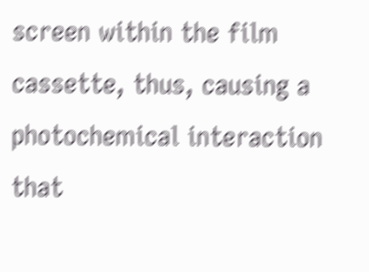screen within the film cassette, thus, causing a photochemical interaction that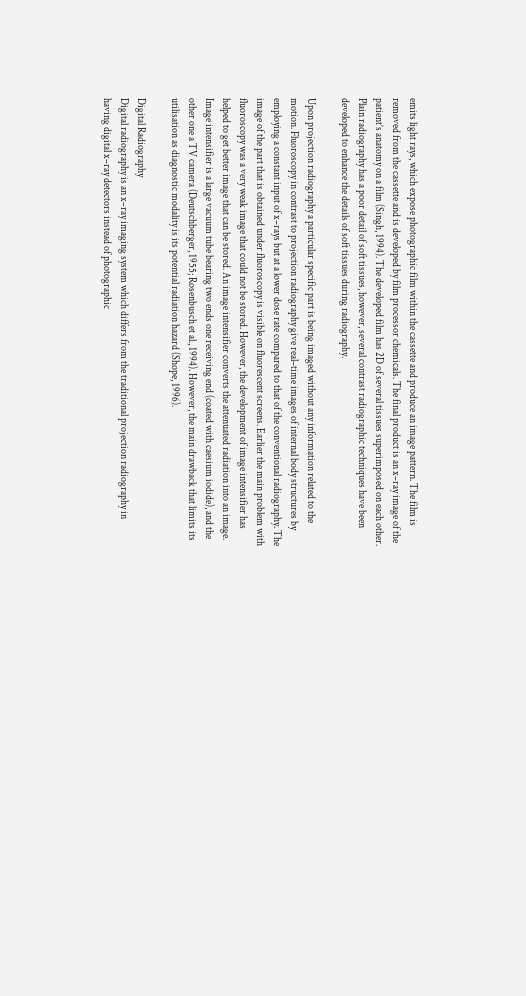emits light rays, which expose photographic film within the cassette and produce an image pattern. The film is removed from the cassette and is developed by film processor chemicals. The final product is an x–ray image of the patient’s anatomy on a film (Singh, 1994). The developed film has 2D of several tissues superimposed on each other. Plain radiography has a poor detail of soft tissues, however, several contrast radiographic techniques have been developed to enhance the details of soft tissues during radiography.

Upon projection radiography a particular specific part is being imaged without any information related to the motion. Fluoroscopy in contrast to projection radiography give real–time images of internal body structures by employing a constant input of x–rays but at a lower dose rate compared to that of the conventional radiography. The image of the part that is obtained under fluoroscopy is visible on fluorescent screens. Earlier the main problem with fluoroscopy was a very weak image that could not be stored. However, the development of image intensifier has helped to get better image that can be stored. An image intensifier converts the attenuated radiation into an image. Image intensifier is a large vacuum tube bearing two ends one receiving end (coated with caesium iodide), and the other one a TV camera (Deutschberger, 1955; Rosenbusch et al., 1994). However, the main drawback that limits its utilisation as diagnostic modality is its potential radiation hazard (Shope, 1996).

Digital Radiography
Digital radiography is an x–ray imaging system which differs from the traditional projection radiography in having digital x–ray detectors instead of photographic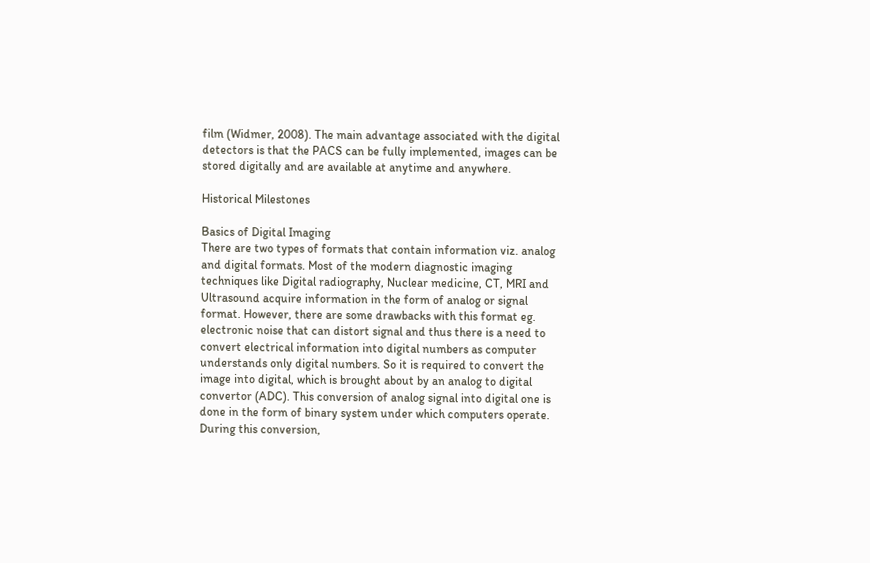film (Widmer, 2008). The main advantage associated with the digital detectors is that the PACS can be fully implemented, images can be stored digitally and are available at anytime and anywhere.

Historical Milestones

Basics of Digital Imaging
There are two types of formats that contain information viz. analog and digital formats. Most of the modern diagnostic imaging techniques like Digital radiography, Nuclear medicine, CT, MRI and Ultrasound acquire information in the form of analog or signal format. However, there are some drawbacks with this format eg. electronic noise that can distort signal and thus there is a need to convert electrical information into digital numbers as computer understands only digital numbers. So it is required to convert the image into digital, which is brought about by an analog to digital convertor (ADC). This conversion of analog signal into digital one is done in the form of binary system under which computers operate. During this conversion,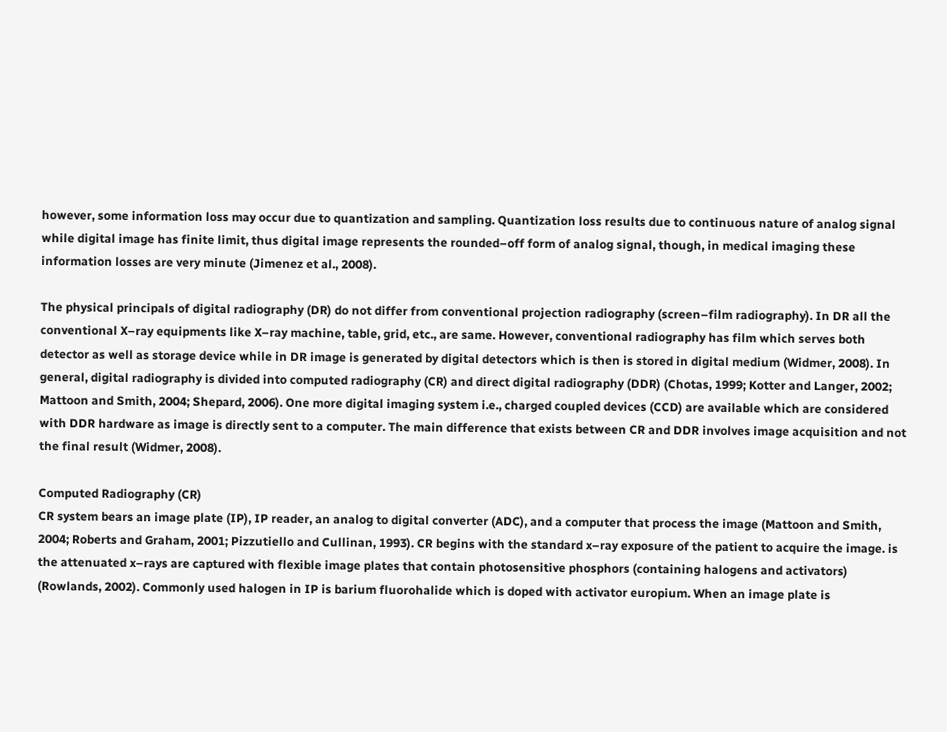however, some information loss may occur due to quantization and sampling. Quantization loss results due to continuous nature of analog signal while digital image has finite limit, thus digital image represents the rounded–off form of analog signal, though, in medical imaging these information losses are very minute (Jimenez et al., 2008).

The physical principals of digital radiography (DR) do not differ from conventional projection radiography (screen–film radiography). In DR all the conventional X–ray equipments like X–ray machine, table, grid, etc., are same. However, conventional radiography has film which serves both detector as well as storage device while in DR image is generated by digital detectors which is then is stored in digital medium (Widmer, 2008). In general, digital radiography is divided into computed radiography (CR) and direct digital radiography (DDR) (Chotas, 1999; Kotter and Langer, 2002; Mattoon and Smith, 2004; Shepard, 2006). One more digital imaging system i.e., charged coupled devices (CCD) are available which are considered with DDR hardware as image is directly sent to a computer. The main difference that exists between CR and DDR involves image acquisition and not the final result (Widmer, 2008).

Computed Radiography (CR)
CR system bears an image plate (IP), IP reader, an analog to digital converter (ADC), and a computer that process the image (Mattoon and Smith, 2004; Roberts and Graham, 2001; Pizzutiello and Cullinan, 1993). CR begins with the standard x–ray exposure of the patient to acquire the image. is the attenuated x–rays are captured with flexible image plates that contain photosensitive phosphors (containing halogens and activators) (Rowlands, 2002). Commonly used halogen in IP is barium fluorohalide which is doped with activator europium. When an image plate is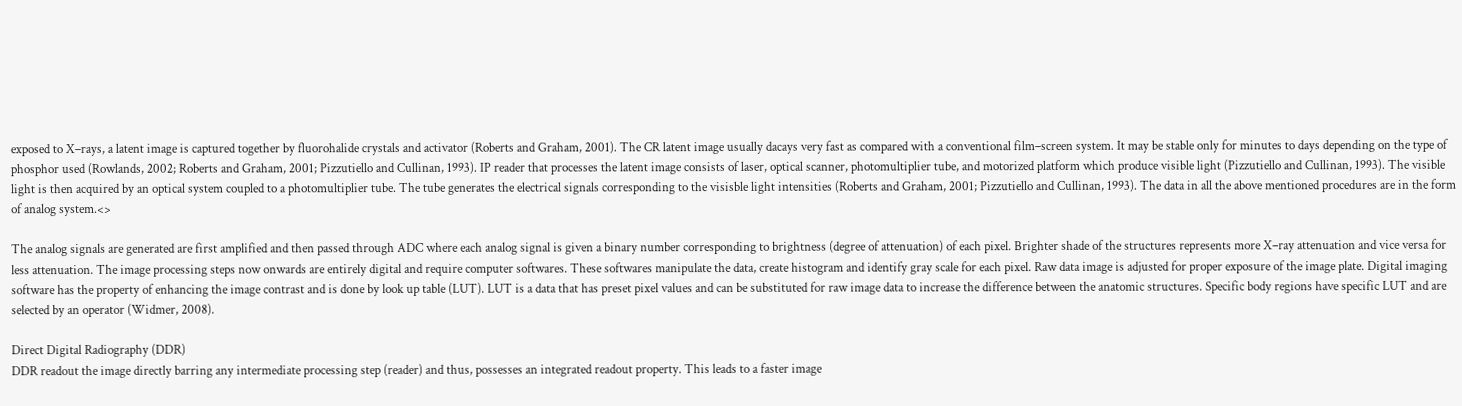exposed to X–rays, a latent image is captured together by fluorohalide crystals and activator (Roberts and Graham, 2001). The CR latent image usually dacays very fast as compared with a conventional film–screen system. It may be stable only for minutes to days depending on the type of phosphor used (Rowlands, 2002; Roberts and Graham, 2001; Pizzutiello and Cullinan, 1993). IP reader that processes the latent image consists of laser, optical scanner, photomultiplier tube, and motorized platform which produce visible light (Pizzutiello and Cullinan, 1993). The visible light is then acquired by an optical system coupled to a photomultiplier tube. The tube generates the electrical signals corresponding to the visisble light intensities (Roberts and Graham, 2001; Pizzutiello and Cullinan, 1993). The data in all the above mentioned procedures are in the form of analog system.<>

The analog signals are generated are first amplified and then passed through ADC where each analog signal is given a binary number corresponding to brightness (degree of attenuation) of each pixel. Brighter shade of the structures represents more X–ray attenuation and vice versa for less attenuation. The image processing steps now onwards are entirely digital and require computer softwares. These softwares manipulate the data, create histogram and identify gray scale for each pixel. Raw data image is adjusted for proper exposure of the image plate. Digital imaging software has the property of enhancing the image contrast and is done by look up table (LUT). LUT is a data that has preset pixel values and can be substituted for raw image data to increase the difference between the anatomic structures. Specific body regions have specific LUT and are selected by an operator (Widmer, 2008).

Direct Digital Radiography (DDR)
DDR readout the image directly barring any intermediate processing step (reader) and thus, possesses an integrated readout property. This leads to a faster image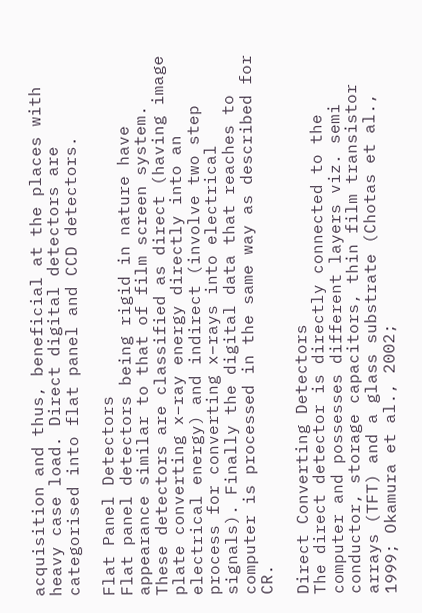acquisition and thus, beneficial at the places with heavy case load. Direct digital detectors are categorised into flat panel and CCD detectors.

Flat Panel Detectors
Flat panel detectors being rigid in nature have appearance similar to that of film screen system. These detectors are classified as direct (having image plate converting x–ray energy directly into an electrical energy) and indirect (involve two step process for converting x–rays into electrical signals). Finally the digital data that reaches to computer is processed in the same way as described for CR.

Direct Converting Detectors
The direct detector is directly connected to the computer and possesses different layers viz. semi conductor, storage capacitors, thin film transistor arrays (TFT) and a glass substrate (Chotas et al., 1999; Okamura et al., 2002;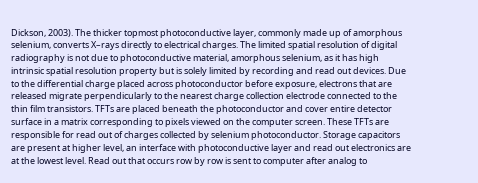Dickson, 2003). The thicker topmost photoconductive layer, commonly made up of amorphous selenium, converts X–rays directly to electrical charges. The limited spatial resolution of digital radiography is not due to photoconductive material, amorphous selenium, as it has high intrinsic spatial resolution property but is solely limited by recording and read out devices. Due to the differential charge placed across photoconductor before exposure, electrons that are released migrate perpendicularly to the nearest charge collection electrode connected to the thin film transistors. TFTs are placed beneath the photoconductor and cover entire detector surface in a matrix corresponding to pixels viewed on the computer screen. These TFTs are responsible for read out of charges collected by selenium photoconductor. Storage capacitors are present at higher level, an interface with photoconductive layer and read out electronics are at the lowest level. Read out that occurs row by row is sent to computer after analog to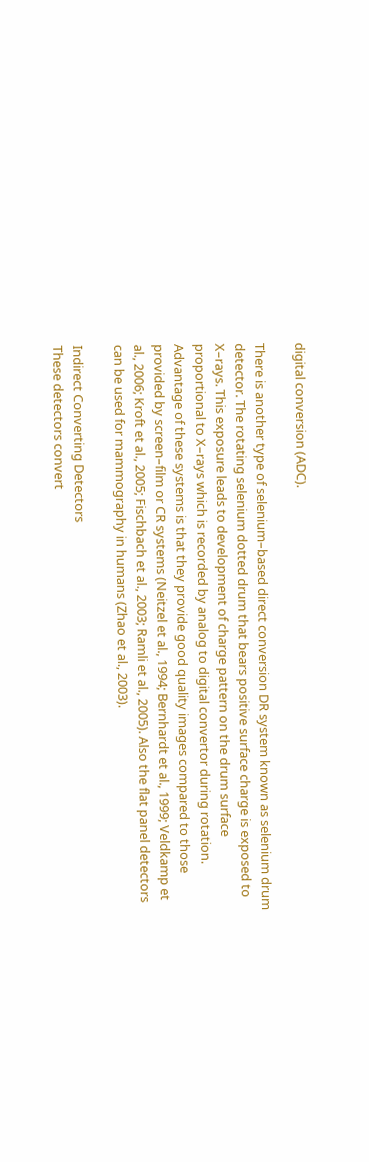digital conversion (ADC).

There is another type of selenium–based direct conversion DR system known as selenium drum detector. The rotating selenium dotted drum that bears positive surface charge is exposed to X–rays. This exposure leads to development of charge pattern on the drum surface proportional to X–rays which is recorded by analog to digital convertor during rotation. Advantage of these systems is that they provide good quality images compared to those provided by screen–film or CR systems (Neitzel et al., 1994; Bernhardt et al., 1999; Veldkamp et al., 2006; Kroft et al., 2005; Fischbach et al., 2003; Ramli et al., 2005). Also the flat panel detectors can be used for mammography in humans (Zhao et al., 2003).

Indirect Converting Detectors
These detectors convert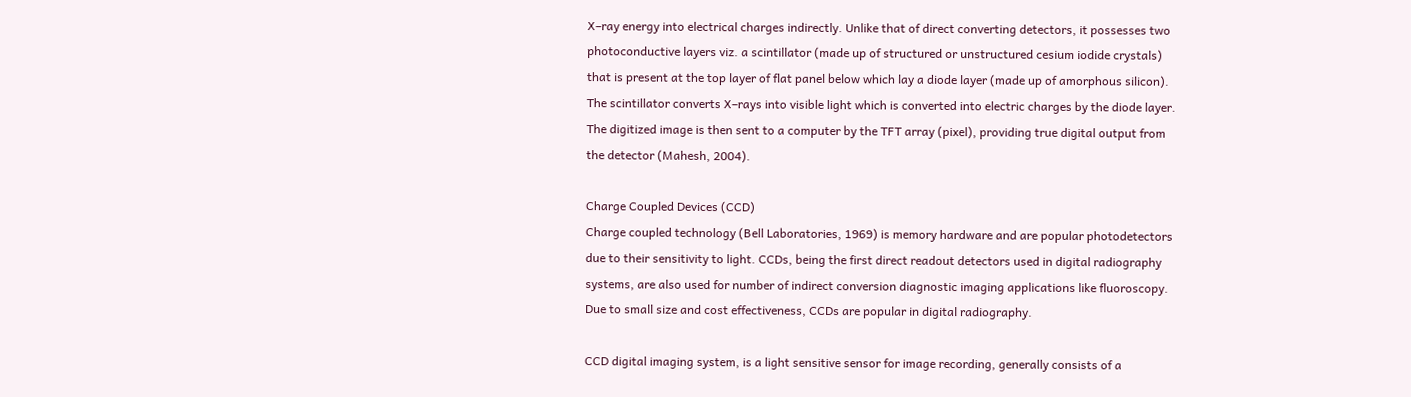X–ray energy into electrical charges indirectly. Unlike that of direct converting detectors, it possesses two photoconductive layers viz. a scintillator (made up of structured or unstructured cesium iodide crystals) that is present at the top layer of flat panel below which lay a diode layer (made up of amorphous silicon). The scintillator converts X–rays into visible light which is converted into electric charges by the diode layer. The digitized image is then sent to a computer by the TFT array (pixel), providing true digital output from the detector (Mahesh, 2004).

Charge Coupled Devices (CCD)
Charge coupled technology (Bell Laboratories, 1969) is memory hardware and are popular photodetectors due to their sensitivity to light. CCDs, being the first direct readout detectors used in digital radiography systems, are also used for number of indirect conversion diagnostic imaging applications like fluoroscopy. Due to small size and cost effectiveness, CCDs are popular in digital radiography.

CCD digital imaging system, is a light sensitive sensor for image recording, generally consists of a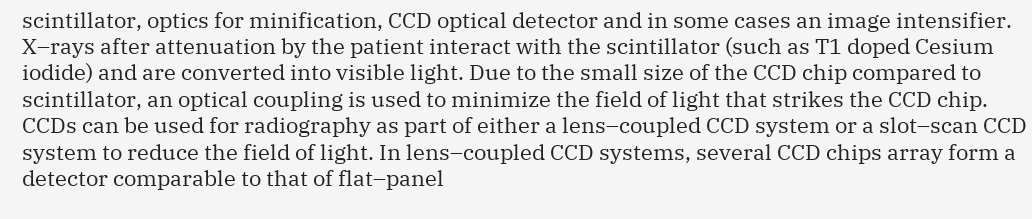scintillator, optics for minification, CCD optical detector and in some cases an image intensifier. X–rays after attenuation by the patient interact with the scintillator (such as T1 doped Cesium iodide) and are converted into visible light. Due to the small size of the CCD chip compared to scintillator, an optical coupling is used to minimize the field of light that strikes the CCD chip. CCDs can be used for radiography as part of either a lens–coupled CCD system or a slot–scan CCD system to reduce the field of light. In lens–coupled CCD systems, several CCD chips array form a detector comparable to that of flat–panel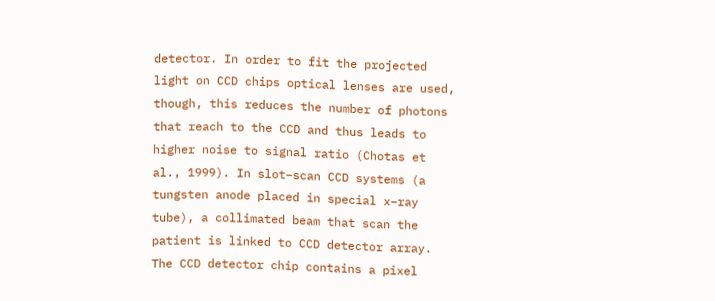detector. In order to fit the projected light on CCD chips optical lenses are used, though, this reduces the number of photons that reach to the CCD and thus leads to higher noise to signal ratio (Chotas et al., 1999). In slot–scan CCD systems (a tungsten anode placed in special x–ray tube), a collimated beam that scan the patient is linked to CCD detector array. The CCD detector chip contains a pixel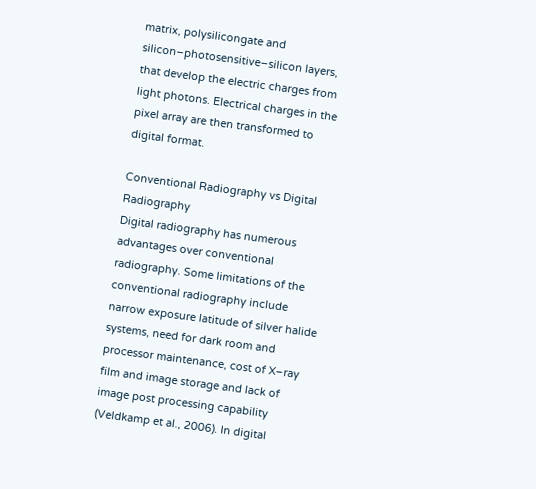matrix, polysilicongate and silicon–photosensitive–silicon layers, that develop the electric charges from light photons. Electrical charges in the pixel array are then transformed to digital format.

Conventional Radiography vs Digital Radiography
Digital radiography has numerous advantages over conventional radiography. Some limitations of the conventional radiography include narrow exposure latitude of silver halide systems, need for dark room and processor maintenance, cost of X–ray film and image storage and lack of image post processing capability (Veldkamp et al., 2006). In digital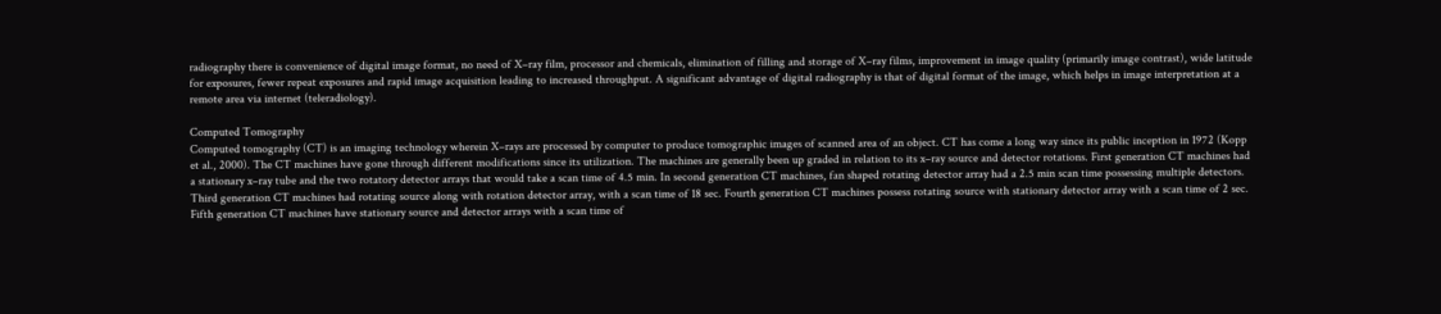radiography there is convenience of digital image format, no need of X–ray film, processor and chemicals, elimination of filling and storage of X–ray films, improvement in image quality (primarily image contrast), wide latitude for exposures, fewer repeat exposures and rapid image acquisition leading to increased throughput. A significant advantage of digital radiography is that of digital format of the image, which helps in image interpretation at a remote area via internet (teleradiology).

Computed Tomography
Computed tomography (CT) is an imaging technology wherein X–rays are processed by computer to produce tomographic images of scanned area of an object. CT has come a long way since its public inception in 1972 (Kopp et al., 2000). The CT machines have gone through different modifications since its utilization. The machines are generally been up graded in relation to its x–ray source and detector rotations. First generation CT machines had a stationary x–ray tube and the two rotatory detector arrays that would take a scan time of 4.5 min. In second generation CT machines, fan shaped rotating detector array had a 2.5 min scan time possessing multiple detectors. Third generation CT machines had rotating source along with rotation detector array, with a scan time of 18 sec. Fourth generation CT machines possess rotating source with stationary detector array with a scan time of 2 sec. Fifth generation CT machines have stationary source and detector arrays with a scan time of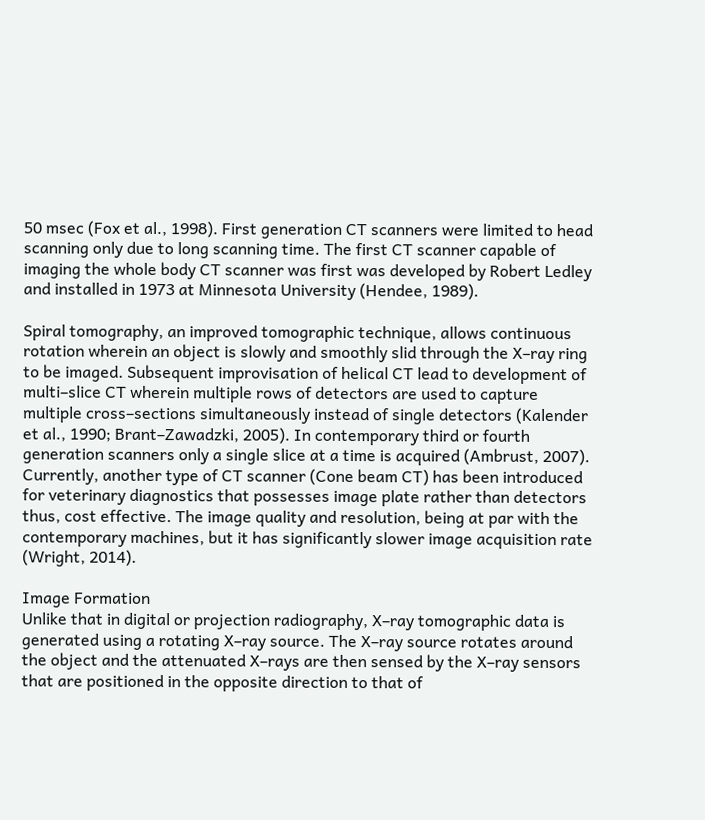50 msec (Fox et al., 1998). First generation CT scanners were limited to head scanning only due to long scanning time. The first CT scanner capable of imaging the whole body CT scanner was first was developed by Robert Ledley and installed in 1973 at Minnesota University (Hendee, 1989).

Spiral tomography, an improved tomographic technique, allows continuous rotation wherein an object is slowly and smoothly slid through the X–ray ring to be imaged. Subsequent improvisation of helical CT lead to development of multi–slice CT wherein multiple rows of detectors are used to capture multiple cross–sections simultaneously instead of single detectors (Kalender et al., 1990; Brant–Zawadzki, 2005). In contemporary third or fourth generation scanners only a single slice at a time is acquired (Ambrust, 2007). Currently, another type of CT scanner (Cone beam CT) has been introduced for veterinary diagnostics that possesses image plate rather than detectors thus, cost effective. The image quality and resolution, being at par with the contemporary machines, but it has significantly slower image acquisition rate (Wright, 2014).

Image Formation
Unlike that in digital or projection radiography, X–ray tomographic data is generated using a rotating X–ray source. The X–ray source rotates around the object and the attenuated X–rays are then sensed by the X–ray sensors that are positioned in the opposite direction to that of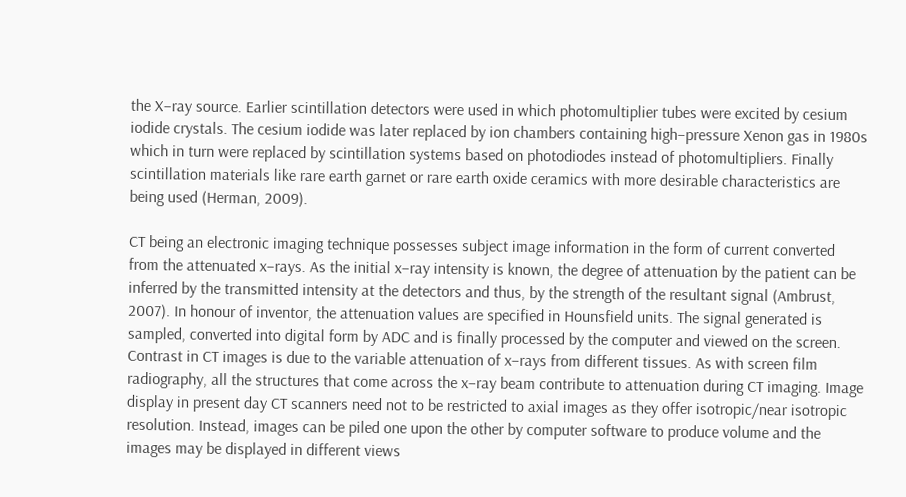the X–ray source. Earlier scintillation detectors were used in which photomultiplier tubes were excited by cesium iodide crystals. The cesium iodide was later replaced by ion chambers containing high–pressure Xenon gas in 1980s which in turn were replaced by scintillation systems based on photodiodes instead of photomultipliers. Finally scintillation materials like rare earth garnet or rare earth oxide ceramics with more desirable characteristics are being used (Herman, 2009).

CT being an electronic imaging technique possesses subject image information in the form of current converted from the attenuated x–rays. As the initial x–ray intensity is known, the degree of attenuation by the patient can be inferred by the transmitted intensity at the detectors and thus, by the strength of the resultant signal (Ambrust, 2007). In honour of inventor, the attenuation values are specified in Hounsfield units. The signal generated is sampled, converted into digital form by ADC and is finally processed by the computer and viewed on the screen. Contrast in CT images is due to the variable attenuation of x–rays from different tissues. As with screen film radiography, all the structures that come across the x–ray beam contribute to attenuation during CT imaging. Image display in present day CT scanners need not to be restricted to axial images as they offer isotropic/near isotropic resolution. Instead, images can be piled one upon the other by computer software to produce volume and the images may be displayed in different views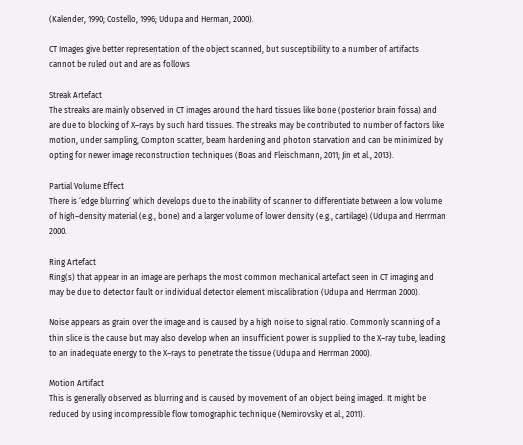(Kalender, 1990; Costello, 1996; Udupa and Herman, 2000).

CT Images give better representation of the object scanned, but susceptibility to a number of artifacts cannot be ruled out and are as follows

Streak Artefact
The streaks are mainly observed in CT images around the hard tissues like bone (posterior brain fossa) and are due to blocking of X–rays by such hard tissues. The streaks may be contributed to number of factors like motion, under sampling, Compton scatter, beam hardening and photon starvation and can be minimized by opting for newer image reconstruction techniques (Boas and Fleischmann, 2011; Jin et al., 2013).

Partial Volume Effect
There is ‘edge blurring’ which develops due to the inability of scanner to differentiate between a low volume of high–density material (e.g., bone) and a larger volume of lower density (e.g., cartilage) (Udupa and Herrman 2000.

Ring Artefact
Ring(s) that appear in an image are perhaps the most common mechanical artefact seen in CT imaging and may be due to detector fault or individual detector element miscalibration (Udupa and Herrman 2000).

Noise appears as grain over the image and is caused by a high noise to signal ratio. Commonly scanning of a thin slice is the cause but may also develop when an insufficient power is supplied to the X–ray tube, leading to an inadequate energy to the X–rays to penetrate the tissue (Udupa and Herrman 2000).

Motion Artifact
This is generally observed as blurring and is caused by movement of an object being imaged. It might be reduced by using incompressible flow tomographic technique (Nemirovsky et al., 2011).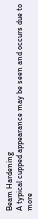Beam Hardening
A typical cupped appearance may be seen and occurs due to more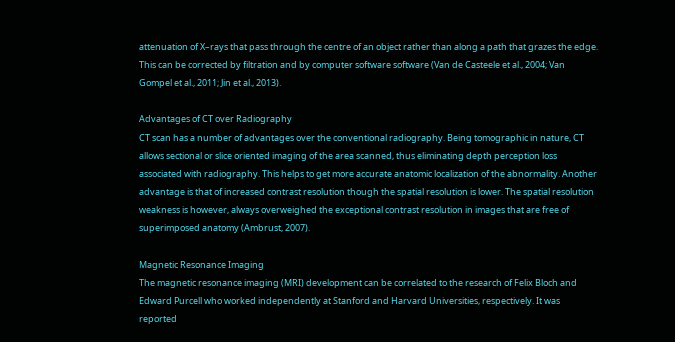attenuation of X–rays that pass through the centre of an object rather than along a path that grazes the edge. This can be corrected by filtration and by computer software software (Van de Casteele et al., 2004; Van Gompel et al., 2011; Jin et al., 2013).

Advantages of CT over Radiography
CT scan has a number of advantages over the conventional radiography. Being tomographic in nature, CT allows sectional or slice oriented imaging of the area scanned, thus eliminating depth perception loss associated with radiography. This helps to get more accurate anatomic localization of the abnormality. Another advantage is that of increased contrast resolution though the spatial resolution is lower. The spatial resolution weakness is however, always overweighed the exceptional contrast resolution in images that are free of superimposed anatomy (Ambrust, 2007).

Magnetic Resonance Imaging
The magnetic resonance imaging (MRI) development can be correlated to the research of Felix Bloch and Edward Purcell who worked independently at Stanford and Harvard Universities, respectively. It was reported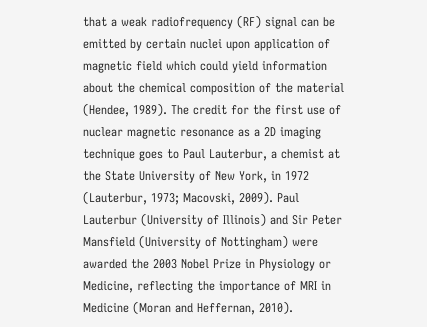that a weak radiofrequency (RF) signal can be emitted by certain nuclei upon application of magnetic field which could yield information about the chemical composition of the material (Hendee, 1989). The credit for the first use of nuclear magnetic resonance as a 2D imaging technique goes to Paul Lauterbur, a chemist at the State University of New York, in 1972 (Lauterbur, 1973; Macovski, 2009). Paul Lauterbur (University of Illinois) and Sir Peter Mansfield (University of Nottingham) were awarded the 2003 Nobel Prize in Physiology or Medicine, reflecting the importance of MRI in Medicine (Moran and Heffernan, 2010).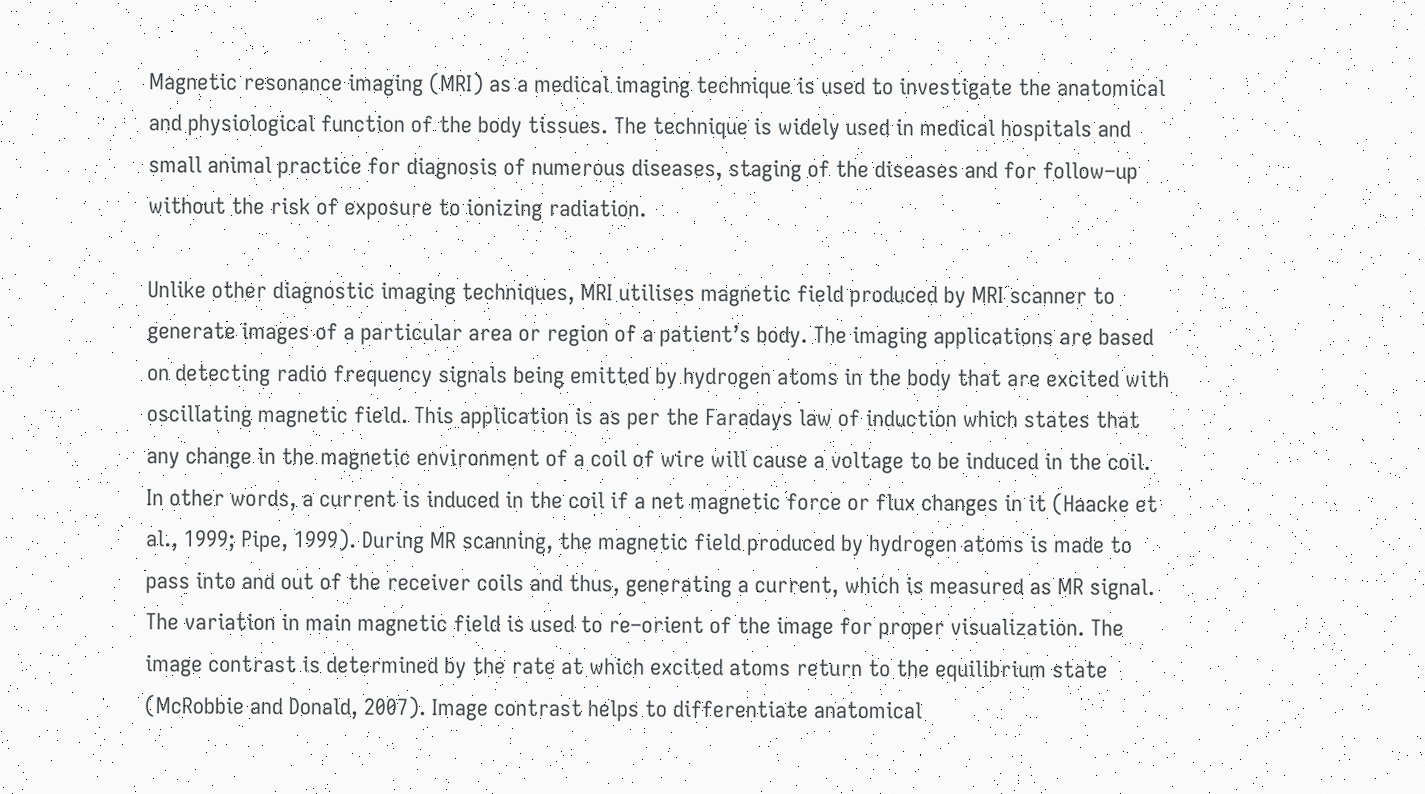Magnetic resonance imaging (MRI) as a medical imaging technique is used to investigate the anatomical and physiological function of the body tissues. The technique is widely used in medical hospitals and small animal practice for diagnosis of numerous diseases, staging of the diseases and for follow–up without the risk of exposure to ionizing radiation.

Unlike other diagnostic imaging techniques, MRI utilises magnetic field produced by MRI scanner to generate images of a particular area or region of a patient’s body. The imaging applications are based on detecting radio frequency signals being emitted by hydrogen atoms in the body that are excited with oscillating magnetic field. This application is as per the Faradays law of induction which states that any change in the magnetic environment of a coil of wire will cause a voltage to be induced in the coil. In other words, a current is induced in the coil if a net magnetic force or flux changes in it (Haacke et al., 1999; Pipe, 1999). During MR scanning, the magnetic field produced by hydrogen atoms is made to pass into and out of the receiver coils and thus, generating a current, which is measured as MR signal. The variation in main magnetic field is used to re–orient of the image for proper visualization. The image contrast is determined by the rate at which excited atoms return to the equilibrium state (McRobbie and Donald, 2007). Image contrast helps to differentiate anatomical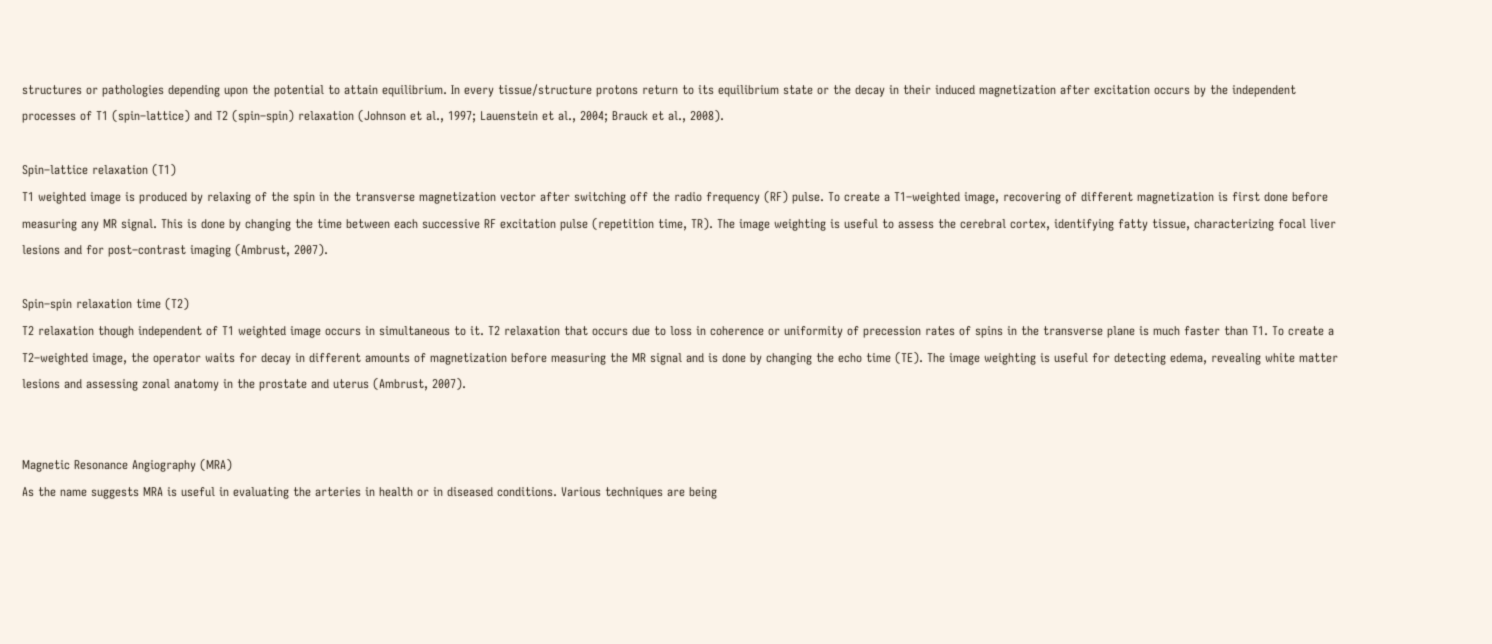structures or pathologies depending upon the potential to attain equilibrium. In every tissue/structure protons return to its equilibrium state or the decay in their induced magnetization after excitation occurs by the independent processes of T1 (spin–lattice) and T2 (spin–spin) relaxation (Johnson et al., 1997; Lauenstein et al., 2004; Brauck et al., 2008).

Spin–lattice relaxation (T1)
T1 weighted image is produced by relaxing of the spin in the transverse magnetization vector after switching off the radio frequency (RF) pulse. To create a T1–weighted image, recovering of different magnetization is first done before measuring any MR signal. This is done by changing the time between each successive RF excitation pulse (repetition time, TR). The image weighting is useful to assess the cerebral cortex, identifying fatty tissue, characterizing focal liver lesions and for post–contrast imaging (Ambrust, 2007).

Spin–spin relaxation time (T2)
T2 relaxation though independent of T1 weighted image occurs in simultaneous to it. T2 relaxation that occurs due to loss in coherence or uniformity of precession rates of spins in the transverse plane is much faster than T1. To create a T2–weighted image, the operator waits for decay in different amounts of magnetization before measuring the MR signal and is done by changing the echo time (TE). The image weighting is useful for detecting edema, revealing white matter lesions and assessing zonal anatomy in the prostate and uterus (Ambrust, 2007).


Magnetic Resonance Angiography (MRA)
As the name suggests MRA is useful in evaluating the arteries in health or in diseased conditions. Various techniques are being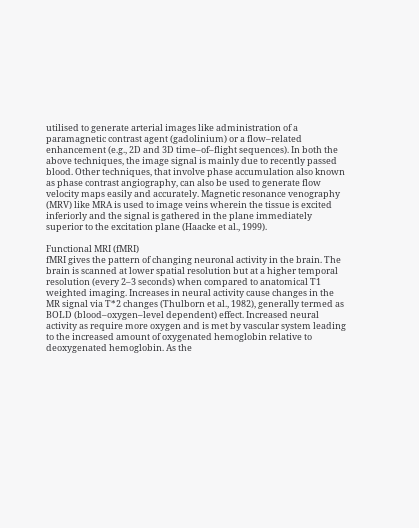utilised to generate arterial images like administration of a paramagnetic contrast agent (gadolinium) or a flow–related enhancement (e.g., 2D and 3D time–of–flight sequences). In both the above techniques, the image signal is mainly due to recently passed blood. Other techniques, that involve phase accumulation also known as phase contrast angiography, can also be used to generate flow velocity maps easily and accurately. Magnetic resonance venography (MRV) like MRA is used to image veins wherein the tissue is excited inferiorly and the signal is gathered in the plane immediately superior to the excitation plane (Haacke et al., 1999).

Functional MRI (fMRI)
fMRI gives the pattern of changing neuronal activity in the brain. The brain is scanned at lower spatial resolution but at a higher temporal resolution (every 2–3 seconds) when compared to anatomical T1 weighted imaging. Increases in neural activity cause changes in the MR signal via T*2 changes (Thulborn et al., 1982), generally termed as BOLD (blood–oxygen–level dependent) effect. Increased neural activity as require more oxygen and is met by vascular system leading to the increased amount of oxygenated hemoglobin relative to deoxygenated hemoglobin. As the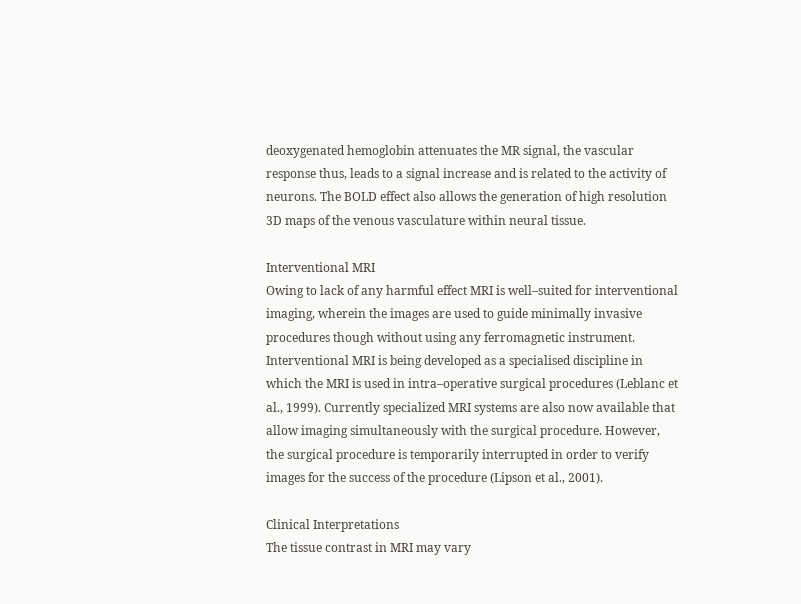deoxygenated hemoglobin attenuates the MR signal, the vascular response thus, leads to a signal increase and is related to the activity of neurons. The BOLD effect also allows the generation of high resolution 3D maps of the venous vasculature within neural tissue.

Interventional MRI
Owing to lack of any harmful effect MRI is well–suited for interventional imaging, wherein the images are used to guide minimally invasive procedures though without using any ferromagnetic instrument. Interventional MRI is being developed as a specialised discipline in which the MRI is used in intra–operative surgical procedures (Leblanc et al., 1999). Currently specialized MRI systems are also now available that allow imaging simultaneously with the surgical procedure. However, the surgical procedure is temporarily interrupted in order to verify images for the success of the procedure (Lipson et al., 2001).

Clinical Interpretations
The tissue contrast in MRI may vary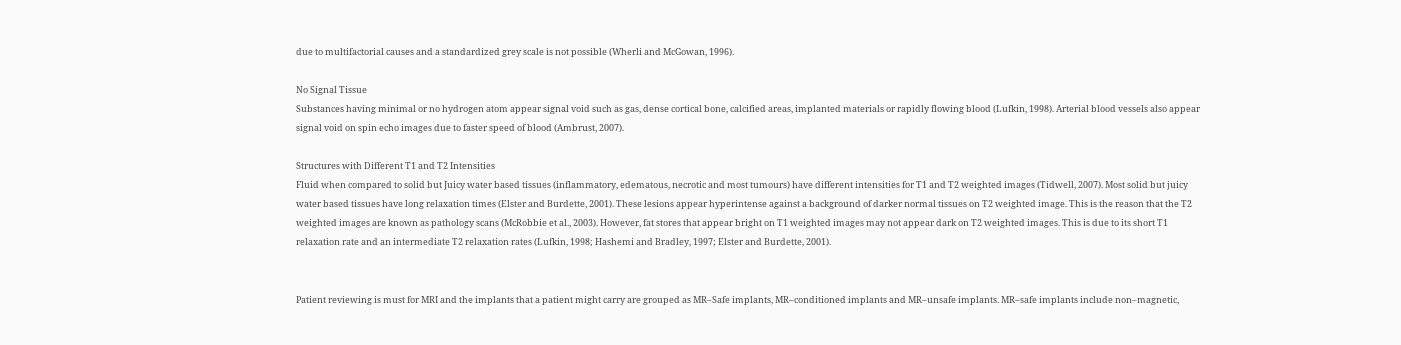due to multifactorial causes and a standardized grey scale is not possible (Wherli and McGowan, 1996).

No Signal Tissue
Substances having minimal or no hydrogen atom appear signal void such as gas, dense cortical bone, calcified areas, implanted materials or rapidly flowing blood (Lufkin, 1998). Arterial blood vessels also appear signal void on spin echo images due to faster speed of blood (Ambrust, 2007).

Structures with Different T1 and T2 Intensities
Fluid when compared to solid but Juicy water based tissues (inflammatory, edematous, necrotic and most tumours) have different intensities for T1 and T2 weighted images (Tidwell, 2007). Most solid but juicy water based tissues have long relaxation times (Elster and Burdette, 2001). These lesions appear hyperintense against a background of darker normal tissues on T2 weighted image. This is the reason that the T2 weighted images are known as pathology scans (McRobbie et al., 2003). However, fat stores that appear bright on T1 weighted images may not appear dark on T2 weighted images. This is due to its short T1 relaxation rate and an intermediate T2 relaxation rates (Lufkin, 1998; Hashemi and Bradley, 1997; Elster and Burdette, 2001).


Patient reviewing is must for MRI and the implants that a patient might carry are grouped as MR–Safe implants, MR–conditioned implants and MR–unsafe implants. MR–safe implants include non–magnetic,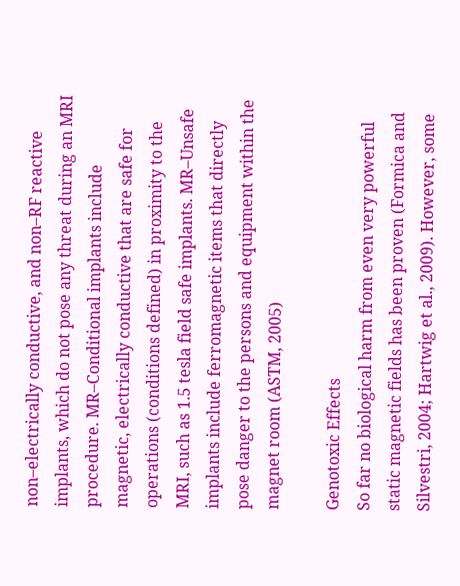non–electrically conductive, and non–RF reactive implants, which do not pose any threat during an MRI procedure. MR–Conditional implants include magnetic, electrically conductive that are safe for operations (conditions defined) in proximity to the MRI, such as 1.5 tesla field safe implants. MR–Unsafe implants include ferromagnetic items that directly pose danger to the persons and equipment within the magnet room (ASTM, 2005)

Genotoxic Effects
So far no biological harm from even very powerful static magnetic fields has been proven (Formica and Silvestri, 2004; Hartwig et al., 2009). However, some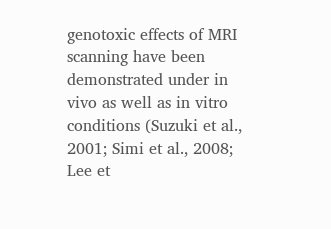genotoxic effects of MRI scanning have been demonstrated under in vivo as well as in vitro conditions (Suzuki et al., 2001; Simi et al., 2008; Lee et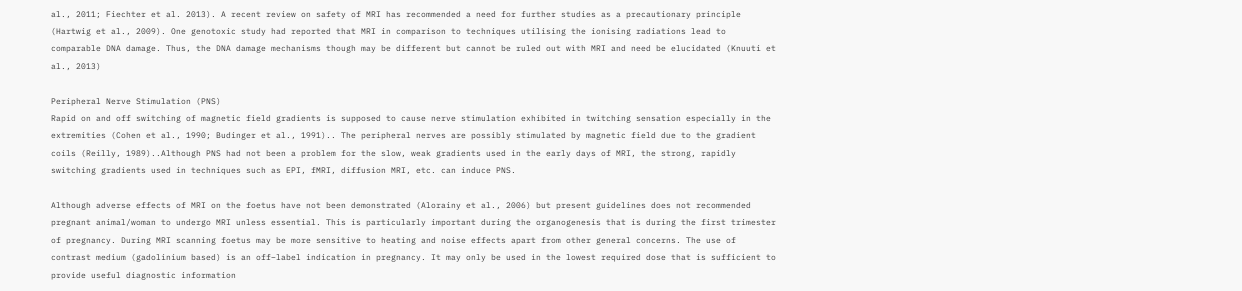al., 2011; Fiechter et al. 2013). A recent review on safety of MRI has recommended a need for further studies as a precautionary principle (Hartwig et al., 2009). One genotoxic study had reported that MRI in comparison to techniques utilising the ionising radiations lead to comparable DNA damage. Thus, the DNA damage mechanisms though may be different but cannot be ruled out with MRI and need be elucidated (Knuuti et al., 2013)

Peripheral Nerve Stimulation (PNS)
Rapid on and off switching of magnetic field gradients is supposed to cause nerve stimulation exhibited in twitching sensation especially in the extremities (Cohen et al., 1990; Budinger et al., 1991).. The peripheral nerves are possibly stimulated by magnetic field due to the gradient coils (Reilly, 1989)..Although PNS had not been a problem for the slow, weak gradients used in the early days of MRI, the strong, rapidly switching gradients used in techniques such as EPI, fMRI, diffusion MRI, etc. can induce PNS.

Although adverse effects of MRI on the foetus have not been demonstrated (Alorainy et al., 2006) but present guidelines does not recommended pregnant animal/woman to undergo MRI unless essential. This is particularly important during the organogenesis that is during the first trimester of pregnancy. During MRI scanning foetus may be more sensitive to heating and noise effects apart from other general concerns. The use of contrast medium (gadolinium based) is an off–label indication in pregnancy. It may only be used in the lowest required dose that is sufficient to provide useful diagnostic information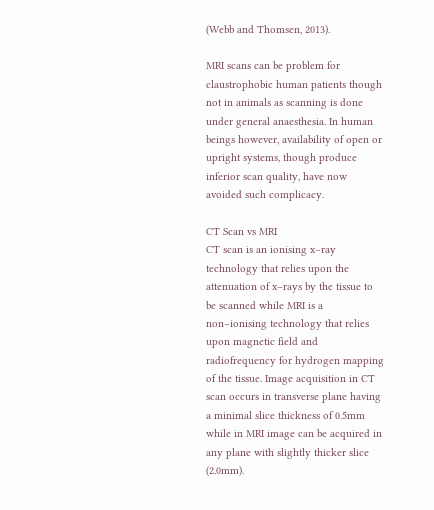(Webb and Thomsen, 2013).

MRI scans can be problem for claustrophobic human patients though not in animals as scanning is done under general anaesthesia. In human beings however, availability of open or upright systems, though produce inferior scan quality, have now avoided such complicacy.

CT Scan vs MRI
CT scan is an ionising x–ray technology that relies upon the attenuation of x–rays by the tissue to be scanned while MRI is a non–ionising technology that relies upon magnetic field and radiofrequency for hydrogen mapping of the tissue. Image acquisition in CT scan occurs in transverse plane having a minimal slice thickness of 0.5mm while in MRI image can be acquired in any plane with slightly thicker slice (2.0mm).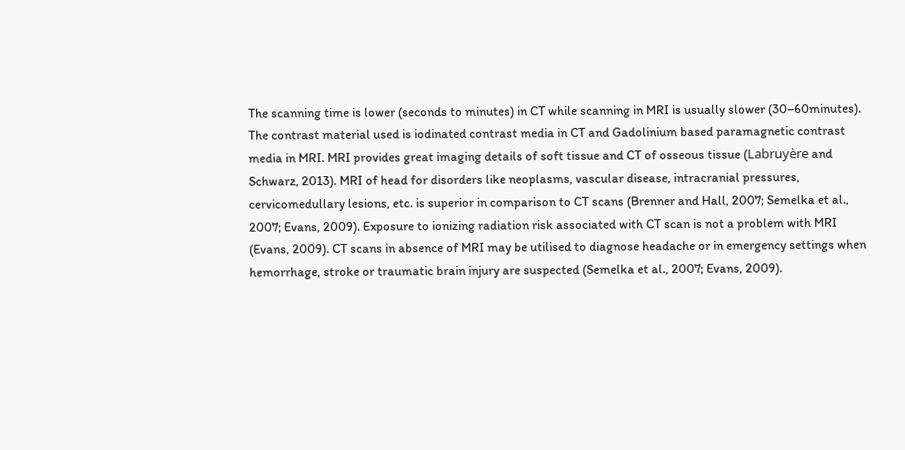The scanning time is lower (seconds to minutes) in CT while scanning in MRI is usually slower (30–60minutes). The contrast material used is iodinated contrast media in CT and Gadolinium based paramagnetic contrast media in MRI. MRI provides great imaging details of soft tissue and CT of osseous tissue (Labruyère and Schwarz, 2013). MRI of head for disorders like neoplasms, vascular disease, intracranial pressures, cervicomedullary lesions, etc. is superior in comparison to CT scans (Brenner and Hall, 2007; Semelka et al., 2007; Evans, 2009). Exposure to ionizing radiation risk associated with CT scan is not a problem with MRI (Evans, 2009). CT scans in absence of MRI may be utilised to diagnose headache or in emergency settings when hemorrhage, stroke or traumatic brain injury are suspected (Semelka et al., 2007; Evans, 2009).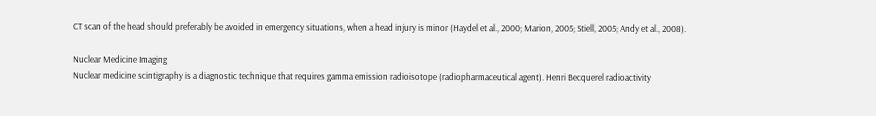CT scan of the head should preferably be avoided in emergency situations, when a head injury is minor (Haydel et al., 2000; Marion, 2005; Stiell, 2005; Andy et al., 2008).

Nuclear Medicine Imaging
Nuclear medicine scintigraphy is a diagnostic technique that requires gamma emission radioisotope (radiopharmaceutical agent). Henri Becquerel radioactivity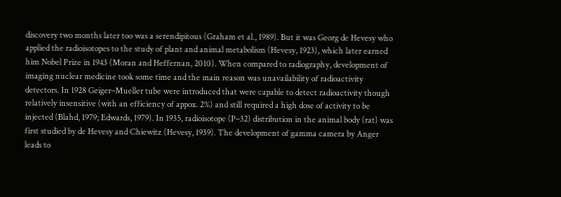discovery two months later too was a serendipitous (Graham et al., 1989). But it was Georg de Hevesy who applied the radioisotopes to the study of plant and animal metabolism (Hevesy, 1923), which later earned him Nobel Prize in 1943 (Moran and Heffernan, 2010). When compared to radiography, development of imaging nuclear medicine took some time and the main reason was unavailability of radioactivity detectors. In 1928 Geiger–Mueller tube were introduced that were capable to detect radioactivity though relatively insensitive (with an efficiency of appox. 2%) and still required a high dose of activity to be injected (Blahd, 1979; Edwards, 1979). In 1935, radioisotope (P–32) distribution in the animal body (rat) was first studied by de Hevesy and Chiewitz (Hevesy, 1939). The development of gamma camera by Anger leads to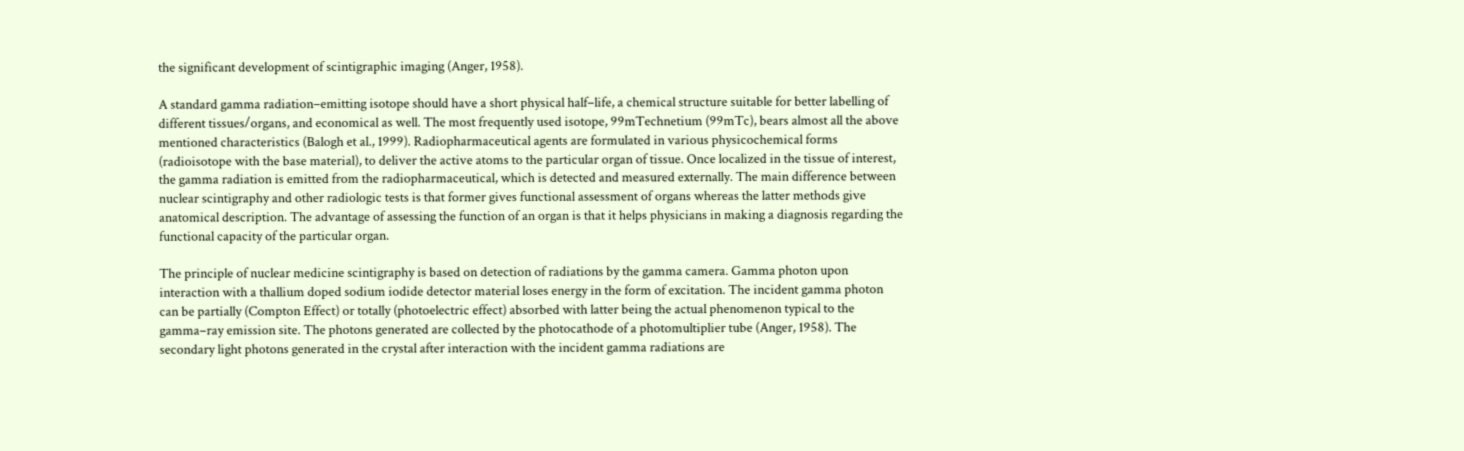the significant development of scintigraphic imaging (Anger, 1958).

A standard gamma radiation–emitting isotope should have a short physical half–life, a chemical structure suitable for better labelling of different tissues/organs, and economical as well. The most frequently used isotope, 99mTechnetium (99mTc), bears almost all the above mentioned characteristics (Balogh et al., 1999). Radiopharmaceutical agents are formulated in various physicochemical forms (radioisotope with the base material), to deliver the active atoms to the particular organ of tissue. Once localized in the tissue of interest, the gamma radiation is emitted from the radiopharmaceutical, which is detected and measured externally. The main difference between nuclear scintigraphy and other radiologic tests is that former gives functional assessment of organs whereas the latter methods give anatomical description. The advantage of assessing the function of an organ is that it helps physicians in making a diagnosis regarding the functional capacity of the particular organ.

The principle of nuclear medicine scintigraphy is based on detection of radiations by the gamma camera. Gamma photon upon interaction with a thallium doped sodium iodide detector material loses energy in the form of excitation. The incident gamma photon can be partially (Compton Effect) or totally (photoelectric effect) absorbed with latter being the actual phenomenon typical to the gamma–ray emission site. The photons generated are collected by the photocathode of a photomultiplier tube (Anger, 1958). The secondary light photons generated in the crystal after interaction with the incident gamma radiations are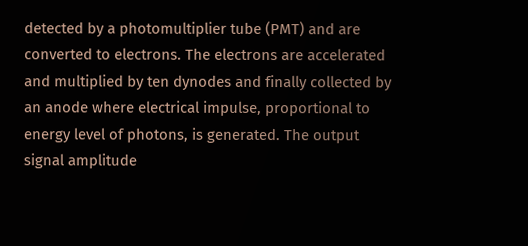detected by a photomultiplier tube (PMT) and are converted to electrons. The electrons are accelerated and multiplied by ten dynodes and finally collected by an anode where electrical impulse, proportional to energy level of photons, is generated. The output signal amplitude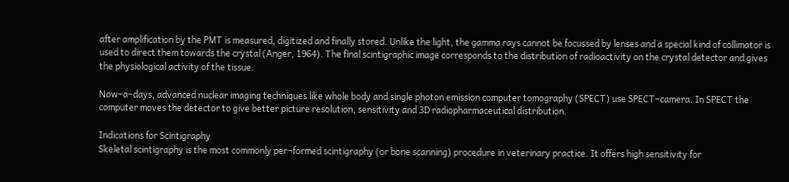after amplification by the PMT is measured, digitized and finally stored. Unlike the light, the gamma rays cannot be focussed by lenses and a special kind of collimator is used to direct them towards the crystal (Anger, 1964). The final scintigraphic image corresponds to the distribution of radioactivity on the crystal detector and gives the physiological activity of the tissue.

Now–a–days, advanced nuclear imaging techniques like whole body and single photon emission computer tomography (SPECT) use SPECT–camera. In SPECT the computer moves the detector to give better picture resolution, sensitivity and 3D radiopharmaceutical distribution.

Indications for Scintigraphy
Skeletal scintigraphy is the most commonly per¬formed scintigraphy (or bone scanning) procedure in veterinary practice. It offers high sensitivity for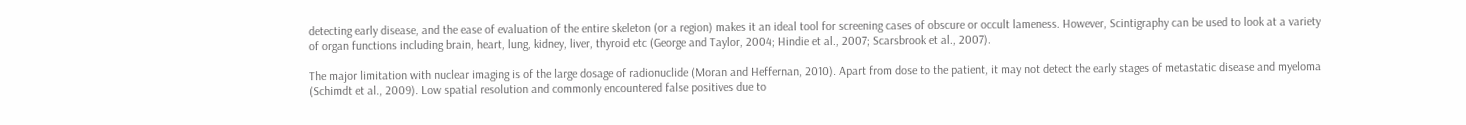detecting early disease, and the ease of evaluation of the entire skeleton (or a region) makes it an ideal tool for screening cases of obscure or occult lameness. However, Scintigraphy can be used to look at a variety of organ functions including brain, heart, lung, kidney, liver, thyroid etc (George and Taylor, 2004; Hindie et al., 2007; Scarsbrook et al., 2007).

The major limitation with nuclear imaging is of the large dosage of radionuclide (Moran and Heffernan, 2010). Apart from dose to the patient, it may not detect the early stages of metastatic disease and myeloma (Schimdt et al., 2009). Low spatial resolution and commonly encountered false positives due to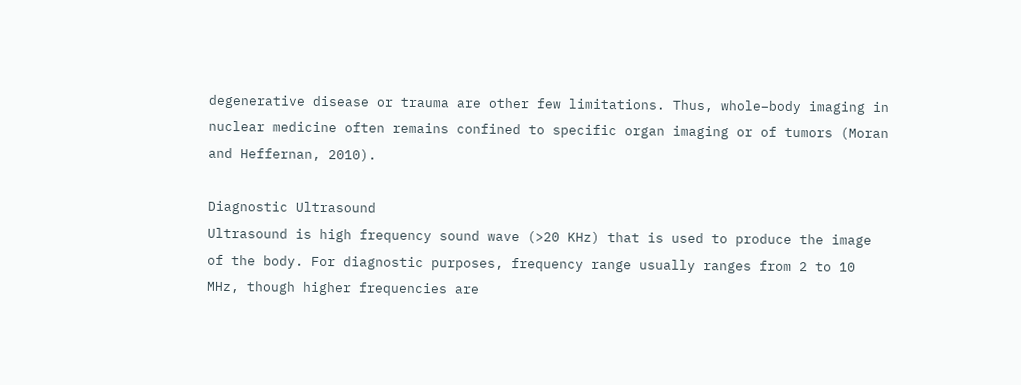degenerative disease or trauma are other few limitations. Thus, whole–body imaging in nuclear medicine often remains confined to specific organ imaging or of tumors (Moran and Heffernan, 2010).

Diagnostic Ultrasound
Ultrasound is high frequency sound wave (>20 KHz) that is used to produce the image of the body. For diagnostic purposes, frequency range usually ranges from 2 to 10 MHz, though higher frequencies are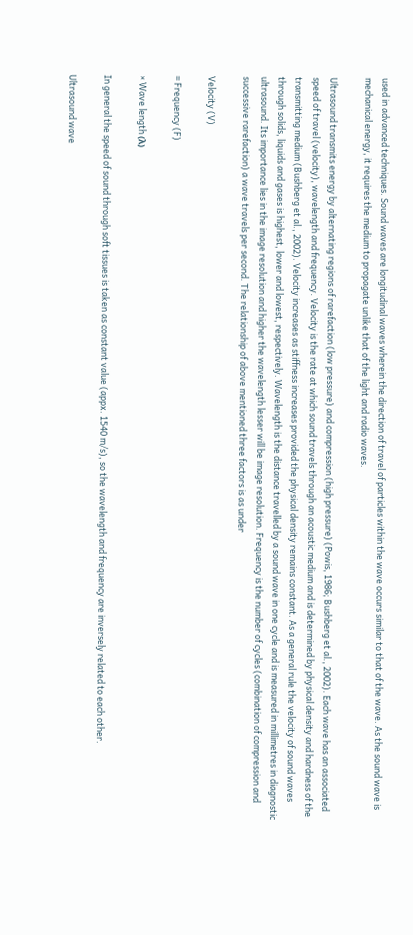used in advanced techniques. Sound waves are longitudinal waves wherein the direction of travel of particles within the wave occurs similar to that of the wave. As the sound wave is mechanical energy, it requires the medium to propagate unlike that of the light and radio waves.

Ultrasound transmits energy by alternating regions of rarefaction (low pressure) and compression (high pressure) (Powis, 1986; Bushberg et al., 2002). Each wave has an associated speed of travel (velocity), wavelength and frequency. Velocity is the rate at which sound travels through an acoustic medium and is determined by physical density and hardness of the transmitting medium (Bushberg et al., 2002). Velocity increases as stiffness increases provided the physical density remains constant. As a general rule the velocity of sound waves through solids, liquids and gases is highest, lower and lowest, respectively. Wavelength is the distance travelled by a sound wave in one cycle and is measured in millimetres in diagnostic ultrasound. Its importance lies in the image resolution and higher the wavelength lesser will be image resolution. Frequency is the number of cycles (combination of compression and successive rarefaction) a wave travels per second. The relationship of above mentioned three factors is as under

Velocity (V)

= Frequency (F)

× Wave length (λ)

In general the speed of sound through soft tissues is taken as constant value (appx. 1540 m/s), so the wavelength and frequency are inversely related to each other.

Ultrasound wave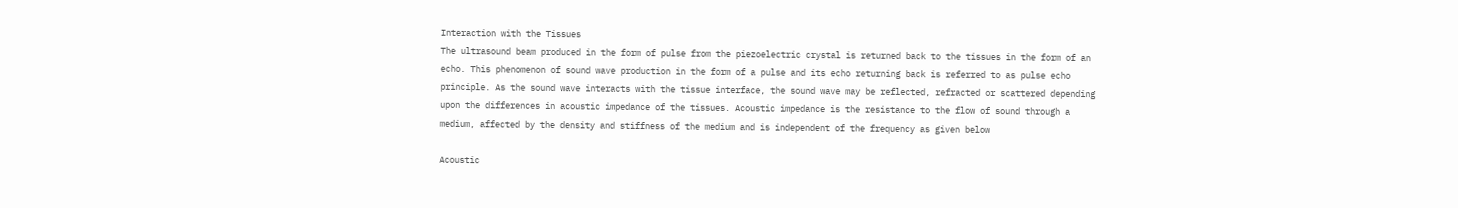Interaction with the Tissues
The ultrasound beam produced in the form of pulse from the piezoelectric crystal is returned back to the tissues in the form of an echo. This phenomenon of sound wave production in the form of a pulse and its echo returning back is referred to as pulse echo principle. As the sound wave interacts with the tissue interface, the sound wave may be reflected, refracted or scattered depending upon the differences in acoustic impedance of the tissues. Acoustic impedance is the resistance to the flow of sound through a medium, affected by the density and stiffness of the medium and is independent of the frequency as given below

Acoustic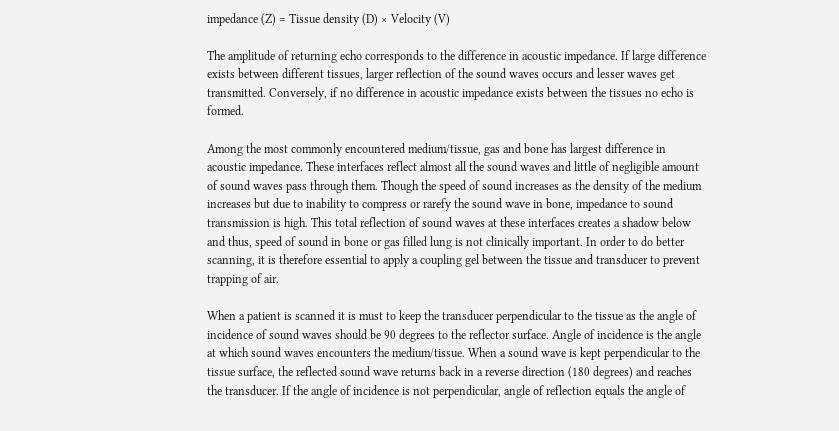impedance (Z) = Tissue density (D) × Velocity (V)

The amplitude of returning echo corresponds to the difference in acoustic impedance. If large difference exists between different tissues, larger reflection of the sound waves occurs and lesser waves get transmitted. Conversely, if no difference in acoustic impedance exists between the tissues no echo is formed.

Among the most commonly encountered medium/tissue, gas and bone has largest difference in acoustic impedance. These interfaces reflect almost all the sound waves and little of negligible amount of sound waves pass through them. Though the speed of sound increases as the density of the medium increases but due to inability to compress or rarefy the sound wave in bone, impedance to sound transmission is high. This total reflection of sound waves at these interfaces creates a shadow below and thus, speed of sound in bone or gas filled lung is not clinically important. In order to do better scanning, it is therefore essential to apply a coupling gel between the tissue and transducer to prevent trapping of air.

When a patient is scanned it is must to keep the transducer perpendicular to the tissue as the angle of incidence of sound waves should be 90 degrees to the reflector surface. Angle of incidence is the angle at which sound waves encounters the medium/tissue. When a sound wave is kept perpendicular to the tissue surface, the reflected sound wave returns back in a reverse direction (180 degrees) and reaches the transducer. If the angle of incidence is not perpendicular, angle of reflection equals the angle of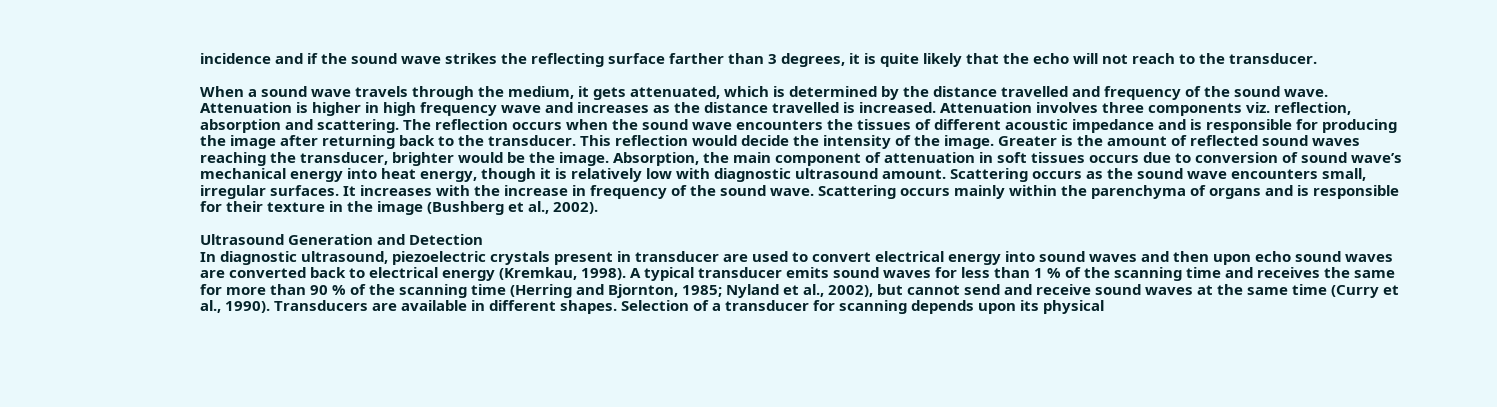incidence and if the sound wave strikes the reflecting surface farther than 3 degrees, it is quite likely that the echo will not reach to the transducer.

When a sound wave travels through the medium, it gets attenuated, which is determined by the distance travelled and frequency of the sound wave. Attenuation is higher in high frequency wave and increases as the distance travelled is increased. Attenuation involves three components viz. reflection, absorption and scattering. The reflection occurs when the sound wave encounters the tissues of different acoustic impedance and is responsible for producing the image after returning back to the transducer. This reflection would decide the intensity of the image. Greater is the amount of reflected sound waves reaching the transducer, brighter would be the image. Absorption, the main component of attenuation in soft tissues occurs due to conversion of sound wave’s mechanical energy into heat energy, though it is relatively low with diagnostic ultrasound amount. Scattering occurs as the sound wave encounters small, irregular surfaces. It increases with the increase in frequency of the sound wave. Scattering occurs mainly within the parenchyma of organs and is responsible for their texture in the image (Bushberg et al., 2002).

Ultrasound Generation and Detection
In diagnostic ultrasound, piezoelectric crystals present in transducer are used to convert electrical energy into sound waves and then upon echo sound waves are converted back to electrical energy (Kremkau, 1998). A typical transducer emits sound waves for less than 1 % of the scanning time and receives the same for more than 90 % of the scanning time (Herring and Bjornton, 1985; Nyland et al., 2002), but cannot send and receive sound waves at the same time (Curry et al., 1990). Transducers are available in different shapes. Selection of a transducer for scanning depends upon its physical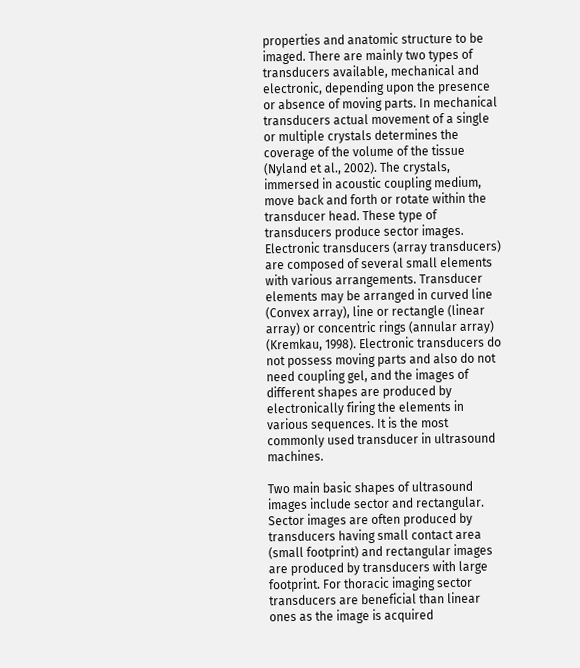properties and anatomic structure to be imaged. There are mainly two types of transducers available, mechanical and electronic, depending upon the presence or absence of moving parts. In mechanical transducers actual movement of a single or multiple crystals determines the coverage of the volume of the tissue (Nyland et al., 2002). The crystals, immersed in acoustic coupling medium, move back and forth or rotate within the transducer head. These type of transducers produce sector images. Electronic transducers (array transducers) are composed of several small elements with various arrangements. Transducer elements may be arranged in curved line (Convex array), line or rectangle (linear array) or concentric rings (annular array) (Kremkau, 1998). Electronic transducers do not possess moving parts and also do not need coupling gel, and the images of different shapes are produced by electronically firing the elements in various sequences. It is the most commonly used transducer in ultrasound machines.

Two main basic shapes of ultrasound images include sector and rectangular. Sector images are often produced by transducers having small contact area (small footprint) and rectangular images are produced by transducers with large footprint. For thoracic imaging sector transducers are beneficial than linear ones as the image is acquired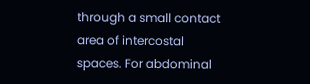through a small contact area of intercostal spaces. For abdominal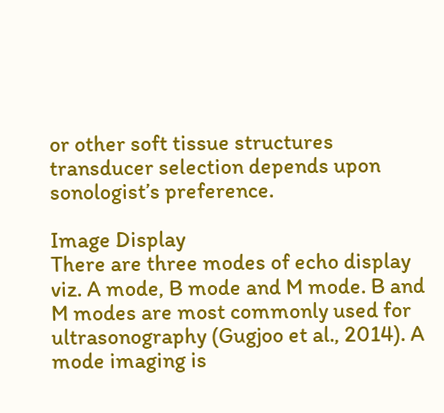or other soft tissue structures transducer selection depends upon sonologist’s preference.

Image Display
There are three modes of echo display viz. A mode, B mode and M mode. B and M modes are most commonly used for ultrasonography (Gugjoo et al., 2014). A mode imaging is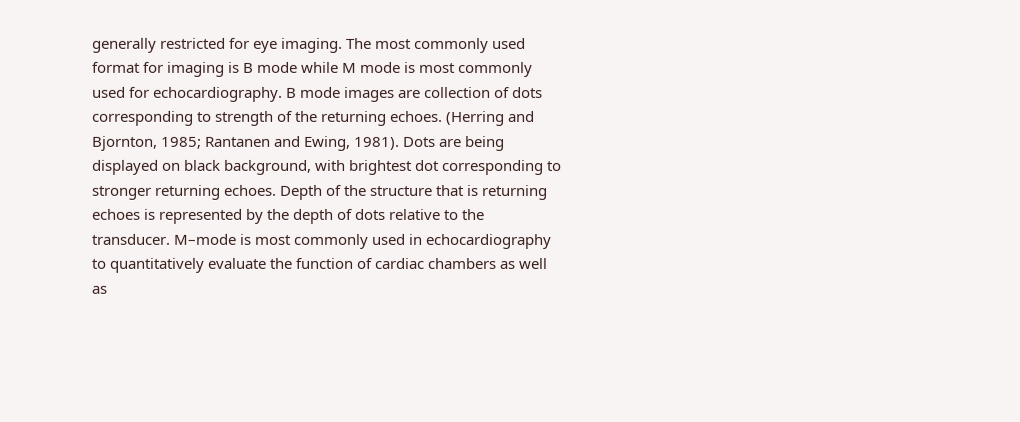generally restricted for eye imaging. The most commonly used format for imaging is B mode while M mode is most commonly used for echocardiography. B mode images are collection of dots corresponding to strength of the returning echoes. (Herring and Bjornton, 1985; Rantanen and Ewing, 1981). Dots are being displayed on black background, with brightest dot corresponding to stronger returning echoes. Depth of the structure that is returning echoes is represented by the depth of dots relative to the transducer. M–mode is most commonly used in echocardiography to quantitatively evaluate the function of cardiac chambers as well as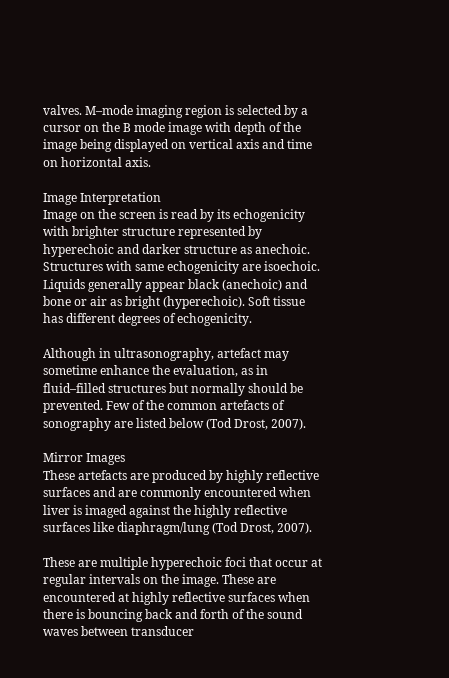valves. M–mode imaging region is selected by a cursor on the B mode image with depth of the image being displayed on vertical axis and time on horizontal axis.

Image Interpretation
Image on the screen is read by its echogenicity with brighter structure represented by hyperechoic and darker structure as anechoic. Structures with same echogenicity are isoechoic. Liquids generally appear black (anechoic) and bone or air as bright (hyperechoic). Soft tissue has different degrees of echogenicity.

Although in ultrasonography, artefact may sometime enhance the evaluation, as in fluid–filled structures but normally should be prevented. Few of the common artefacts of sonography are listed below (Tod Drost, 2007).

Mirror Images
These artefacts are produced by highly reflective surfaces and are commonly encountered when liver is imaged against the highly reflective surfaces like diaphragm/lung (Tod Drost, 2007).

These are multiple hyperechoic foci that occur at regular intervals on the image. These are encountered at highly reflective surfaces when there is bouncing back and forth of the sound waves between transducer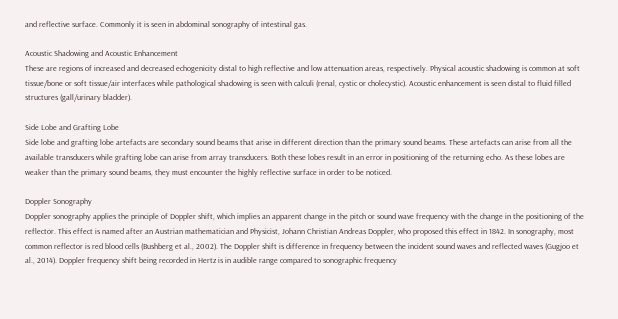and reflective surface. Commonly it is seen in abdominal sonography of intestinal gas.

Acoustic Shadowing and Acoustic Enhancement
These are regions of increased and decreased echogenicity distal to high reflective and low attenuation areas, respectively. Physical acoustic shadowing is common at soft tissue/bone or soft tissue/air interfaces while pathological shadowing is seen with calculi (renal, cystic or cholecystic). Acoustic enhancement is seen distal to fluid filled structures (gall/urinary bladder).

Side Lobe and Grafting Lobe
Side lobe and grafting lobe artefacts are secondary sound beams that arise in different direction than the primary sound beams. These artefacts can arise from all the available transducers while grafting lobe can arise from array transducers. Both these lobes result in an error in positioning of the returning echo. As these lobes are weaker than the primary sound beams, they must encounter the highly reflective surface in order to be noticed.

Doppler Sonography
Doppler sonography applies the principle of Doppler shift, which implies an apparent change in the pitch or sound wave frequency with the change in the positioning of the reflector. This effect is named after an Austrian mathematician and Physicist, Johann Christian Andreas Doppler, who proposed this effect in 1842. In sonography, most common reflector is red blood cells (Bushberg et al., 2002). The Doppler shift is difference in frequency between the incident sound waves and reflected waves (Gugjoo et al., 2014). Doppler frequency shift being recorded in Hertz is in audible range compared to sonographic frequency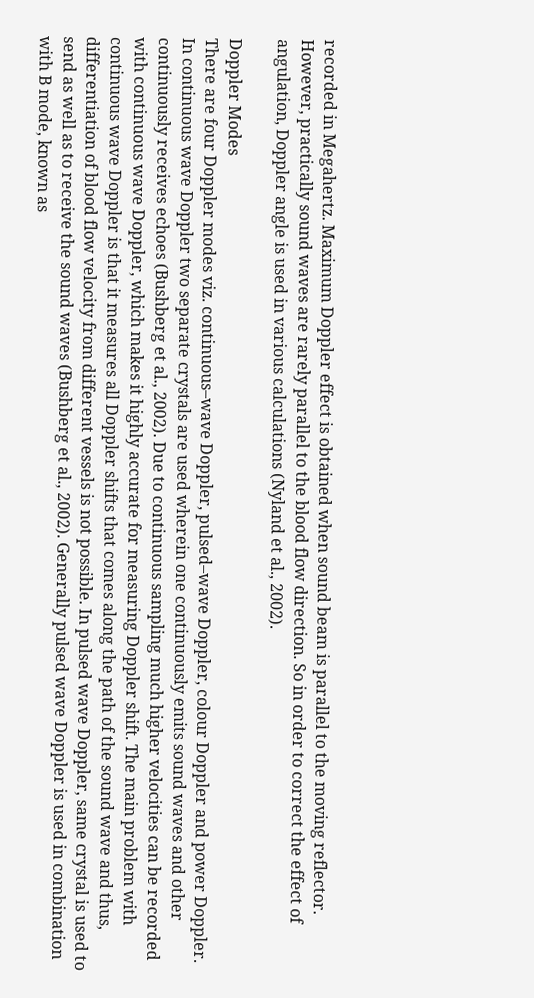recorded in Megahertz. Maximum Doppler effect is obtained when sound beam is parallel to the moving reflector. However, practically sound waves are rarely parallel to the blood flow direction. So in order to correct the effect of angulation, Doppler angle is used in various calculations (Nyland et al., 2002).

Doppler Modes
There are four Doppler modes viz. continuous–wave Doppler, pulsed–wave Doppler, colour Doppler and power Doppler. In continuous wave Doppler two separate crystals are used wherein one continuously emits sound waves and other continuously receives echoes (Bushberg et al., 2002). Due to continuous sampling much higher velocities can be recorded with continuous wave Doppler, which makes it highly accurate for measuring Doppler shift. The main problem with continuous wave Doppler is that it measures all Doppler shifts that comes along the path of the sound wave and thus, differentiation of blood flow velocity from different vessels is not possible. In pulsed wave Doppler, same crystal is used to send as well as to receive the sound waves (Bushberg et al., 2002). Generally pulsed wave Doppler is used in combination with B mode, known as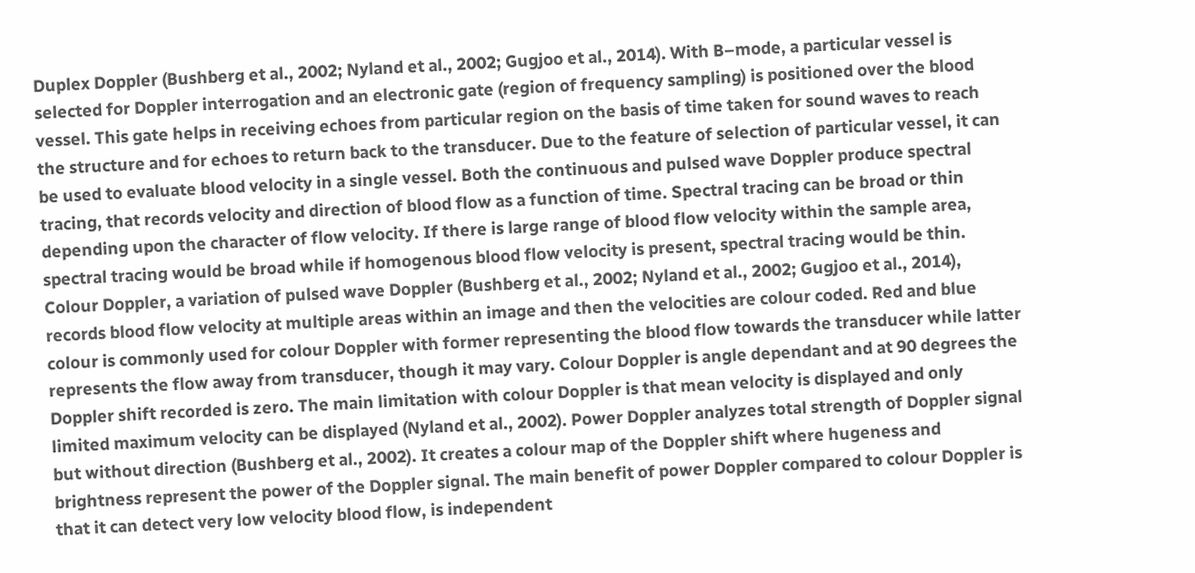Duplex Doppler (Bushberg et al., 2002; Nyland et al., 2002; Gugjoo et al., 2014). With B–mode, a particular vessel is selected for Doppler interrogation and an electronic gate (region of frequency sampling) is positioned over the blood vessel. This gate helps in receiving echoes from particular region on the basis of time taken for sound waves to reach the structure and for echoes to return back to the transducer. Due to the feature of selection of particular vessel, it can be used to evaluate blood velocity in a single vessel. Both the continuous and pulsed wave Doppler produce spectral tracing, that records velocity and direction of blood flow as a function of time. Spectral tracing can be broad or thin depending upon the character of flow velocity. If there is large range of blood flow velocity within the sample area, spectral tracing would be broad while if homogenous blood flow velocity is present, spectral tracing would be thin. Colour Doppler, a variation of pulsed wave Doppler (Bushberg et al., 2002; Nyland et al., 2002; Gugjoo et al., 2014), records blood flow velocity at multiple areas within an image and then the velocities are colour coded. Red and blue colour is commonly used for colour Doppler with former representing the blood flow towards the transducer while latter represents the flow away from transducer, though it may vary. Colour Doppler is angle dependant and at 90 degrees the Doppler shift recorded is zero. The main limitation with colour Doppler is that mean velocity is displayed and only limited maximum velocity can be displayed (Nyland et al., 2002). Power Doppler analyzes total strength of Doppler signal but without direction (Bushberg et al., 2002). It creates a colour map of the Doppler shift where hugeness and brightness represent the power of the Doppler signal. The main benefit of power Doppler compared to colour Doppler is that it can detect very low velocity blood flow, is independent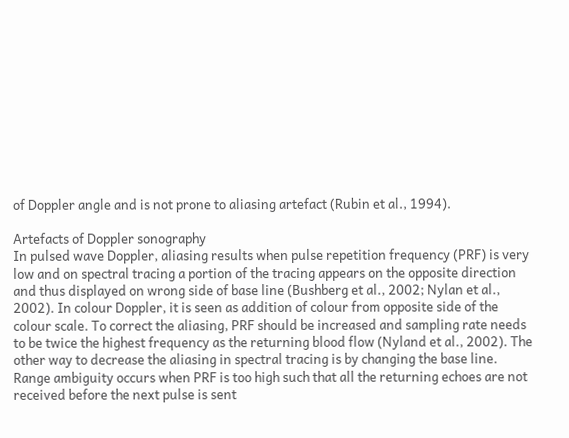of Doppler angle and is not prone to aliasing artefact (Rubin et al., 1994).

Artefacts of Doppler sonography
In pulsed wave Doppler, aliasing results when pulse repetition frequency (PRF) is very low and on spectral tracing a portion of the tracing appears on the opposite direction and thus displayed on wrong side of base line (Bushberg et al., 2002; Nylan et al., 2002). In colour Doppler, it is seen as addition of colour from opposite side of the colour scale. To correct the aliasing, PRF should be increased and sampling rate needs to be twice the highest frequency as the returning blood flow (Nyland et al., 2002). The other way to decrease the aliasing in spectral tracing is by changing the base line. Range ambiguity occurs when PRF is too high such that all the returning echoes are not received before the next pulse is sent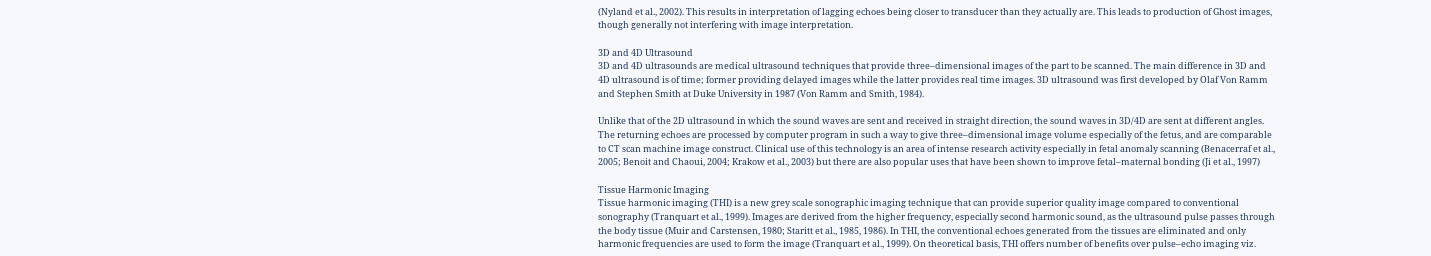(Nyland et al., 2002). This results in interpretation of lagging echoes being closer to transducer than they actually are. This leads to production of Ghost images, though generally not interfering with image interpretation.

3D and 4D Ultrasound
3D and 4D ultrasounds are medical ultrasound techniques that provide three–dimensional images of the part to be scanned. The main difference in 3D and 4D ultrasound is of time; former providing delayed images while the latter provides real time images. 3D ultrasound was first developed by Olaf Von Ramm and Stephen Smith at Duke University in 1987 (Von Ramm and Smith, 1984).

Unlike that of the 2D ultrasound in which the sound waves are sent and received in straight direction, the sound waves in 3D/4D are sent at different angles. The returning echoes are processed by computer program in such a way to give three–dimensional image volume especially of the fetus, and are comparable to CT scan machine image construct. Clinical use of this technology is an area of intense research activity especially in fetal anomaly scanning (Benacerraf et al., 2005; Benoit and Chaoui, 2004; Krakow et al., 2003) but there are also popular uses that have been shown to improve fetal–maternal bonding (Ji et al., 1997)

Tissue Harmonic Imaging
Tissue harmonic imaging (THI) is a new grey scale sonographic imaging technique that can provide superior quality image compared to conventional sonography (Tranquart et al., 1999). Images are derived from the higher frequency, especially second harmonic sound, as the ultrasound pulse passes through the body tissue (Muir and Carstensen, 1980; Staritt et al., 1985, 1986). In THI, the conventional echoes generated from the tissues are eliminated and only harmonic frequencies are used to form the image (Tranquart et al., 1999). On theoretical basis, THI offers number of benefits over pulse–echo imaging viz.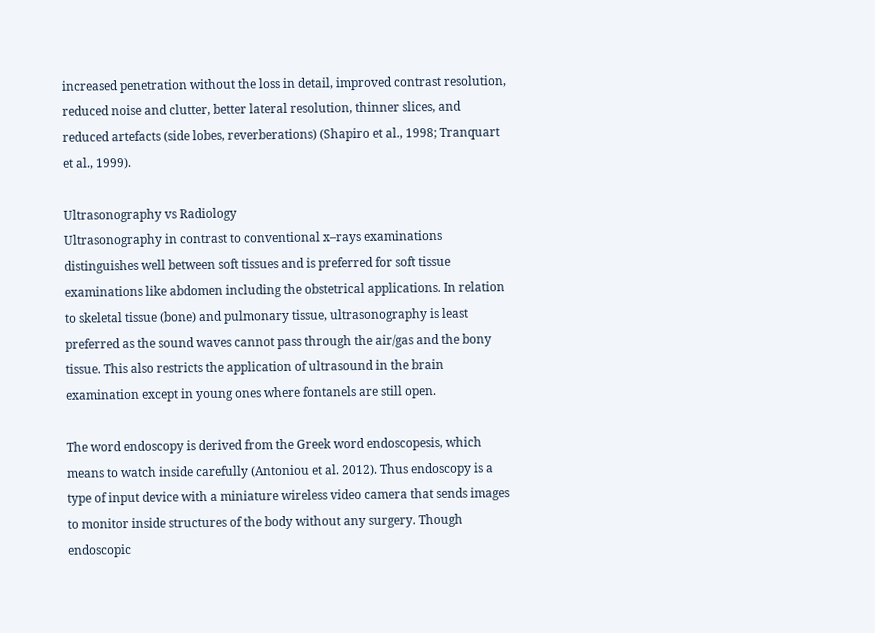increased penetration without the loss in detail, improved contrast resolution, reduced noise and clutter, better lateral resolution, thinner slices, and reduced artefacts (side lobes, reverberations) (Shapiro et al., 1998; Tranquart et al., 1999).

Ultrasonography vs Radiology
Ultrasonography in contrast to conventional x–rays examinations distinguishes well between soft tissues and is preferred for soft tissue examinations like abdomen including the obstetrical applications. In relation to skeletal tissue (bone) and pulmonary tissue, ultrasonography is least preferred as the sound waves cannot pass through the air/gas and the bony tissue. This also restricts the application of ultrasound in the brain examination except in young ones where fontanels are still open.

The word endoscopy is derived from the Greek word endoscopesis, which means to watch inside carefully (Antoniou et al. 2012). Thus endoscopy is a type of input device with a miniature wireless video camera that sends images to monitor inside structures of the body without any surgery. Though endoscopic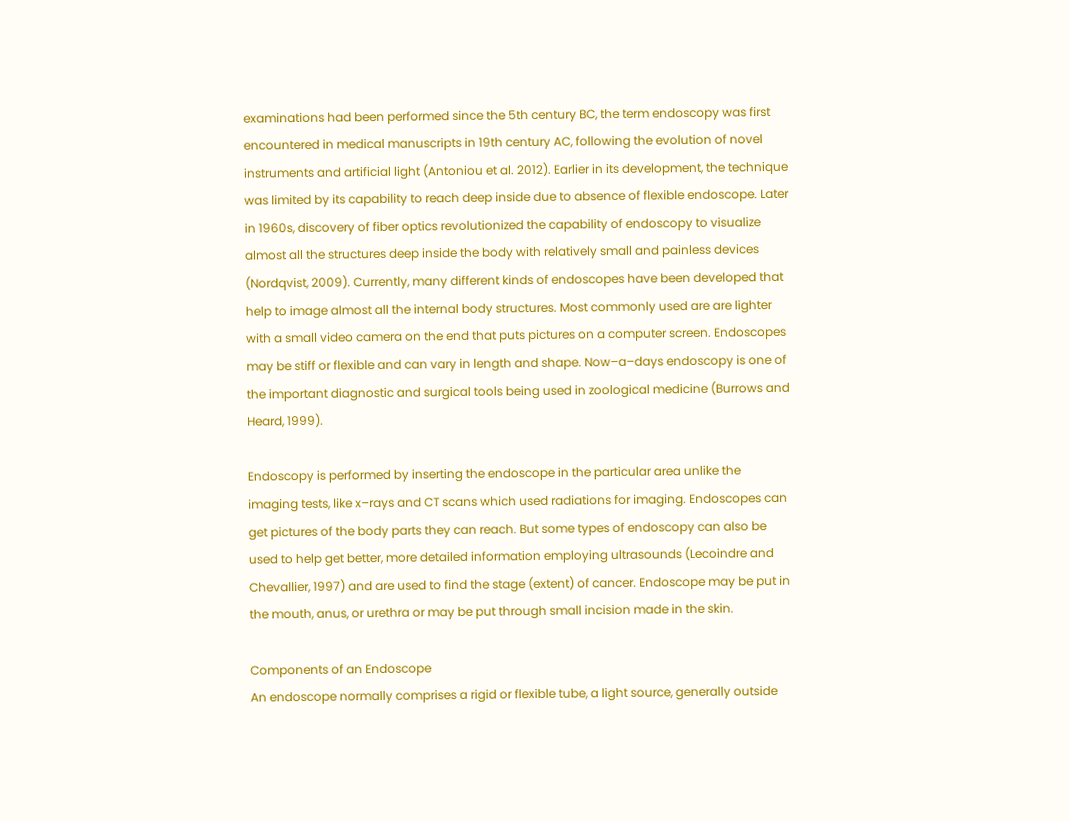examinations had been performed since the 5th century BC, the term endoscopy was first encountered in medical manuscripts in 19th century AC, following the evolution of novel instruments and artificial light (Antoniou et al. 2012). Earlier in its development, the technique was limited by its capability to reach deep inside due to absence of flexible endoscope. Later in 1960s, discovery of fiber optics revolutionized the capability of endoscopy to visualize almost all the structures deep inside the body with relatively small and painless devices (Nordqvist, 2009). Currently, many different kinds of endoscopes have been developed that help to image almost all the internal body structures. Most commonly used are are lighter with a small video camera on the end that puts pictures on a computer screen. Endoscopes may be stiff or flexible and can vary in length and shape. Now–a–days endoscopy is one of the important diagnostic and surgical tools being used in zoological medicine (Burrows and Heard, 1999).

Endoscopy is performed by inserting the endoscope in the particular area unlike the imaging tests, like x–rays and CT scans which used radiations for imaging. Endoscopes can get pictures of the body parts they can reach. But some types of endoscopy can also be used to help get better, more detailed information employing ultrasounds (Lecoindre and Chevallier, 1997) and are used to find the stage (extent) of cancer. Endoscope may be put in the mouth, anus, or urethra or may be put through small incision made in the skin.

Components of an Endoscope
An endoscope normally comprises a rigid or flexible tube, a light source, generally outside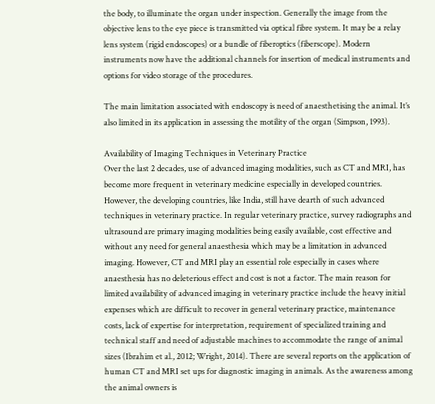the body, to illuminate the organ under inspection. Generally the image from the objective lens to the eye piece is transmitted via optical fibre system. It may be a relay lens system (rigid endoscopes) or a bundle of fiberoptics (fiberscope). Modern instruments now have the additional channels for insertion of medical instruments and options for video storage of the procedures.

The main limitation associated with endoscopy is need of anaesthetising the animal. It’s also limited in its application in assessing the motility of the organ (Simpson, 1993).

Availability of Imaging Techniques in Veterinary Practice
Over the last 2 decades, use of advanced imaging modalities, such as CT and MRI, has become more frequent in veterinary medicine especially in developed countries. However, the developing countries, like India, still have dearth of such advanced techniques in veterinary practice. In regular veterinary practice, survey radiographs and ultrasound are primary imaging modalities being easily available, cost effective and without any need for general anaesthesia which may be a limitation in advanced imaging. However, CT and MRI play an essential role especially in cases where anaesthesia has no deleterious effect and cost is not a factor. The main reason for limited availability of advanced imaging in veterinary practice include the heavy initial expenses which are difficult to recover in general veterinary practice, maintenance costs, lack of expertise for interpretation, requirement of specialized training and technical staff and need of adjustable machines to accommodate the range of animal sizes (Ibrahim et al., 2012; Wright, 2014). There are several reports on the application of human CT and MRI set ups for diagnostic imaging in animals. As the awareness among the animal owners is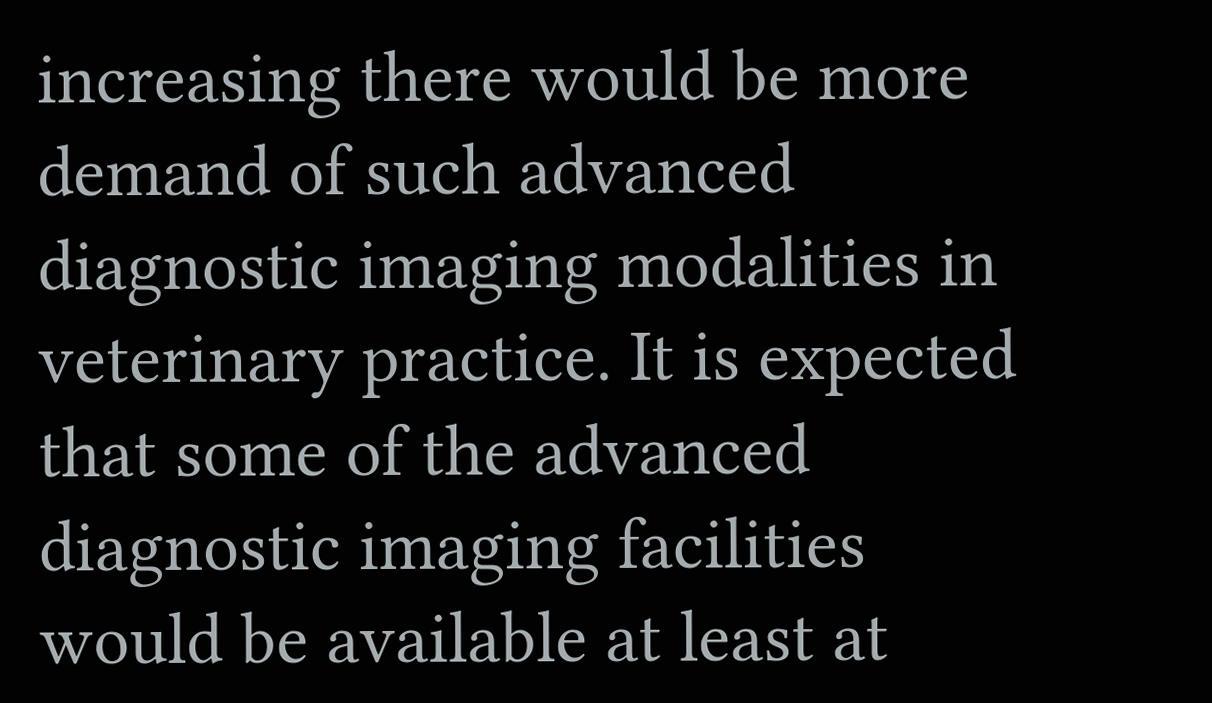increasing there would be more demand of such advanced diagnostic imaging modalities in veterinary practice. It is expected that some of the advanced diagnostic imaging facilities would be available at least at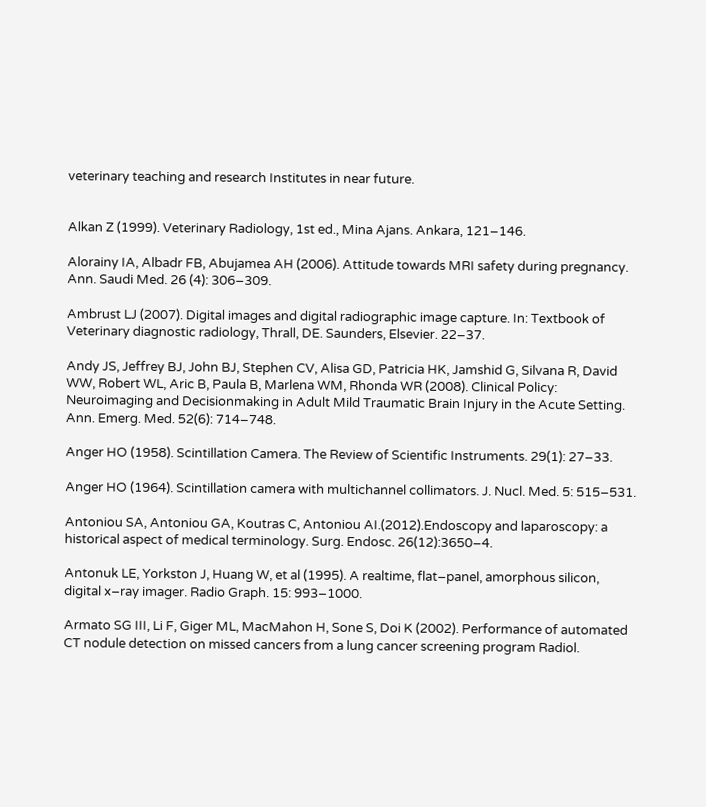veterinary teaching and research Institutes in near future.


Alkan Z (1999). Veterinary Radiology, 1st ed., Mina Ajans. Ankara, 121–146.

Alorainy IA, Albadr FB, Abujamea AH (2006). Attitude towards MRI safety during pregnancy. Ann. Saudi Med. 26 (4): 306–309.

Ambrust LJ (2007). Digital images and digital radiographic image capture. In: Textbook of Veterinary diagnostic radiology, Thrall, DE. Saunders, Elsevier. 22–37.

Andy JS, Jeffrey BJ, John BJ, Stephen CV, Alisa GD, Patricia HK, Jamshid G, Silvana R, David WW, Robert WL, Aric B, Paula B, Marlena WM, Rhonda WR (2008). Clinical Policy: Neuroimaging and Decisionmaking in Adult Mild Traumatic Brain Injury in the Acute Setting. Ann. Emerg. Med. 52(6): 714–748.

Anger HO (1958). Scintillation Camera. The Review of Scientific Instruments. 29(1): 27–33.

Anger HO (1964). Scintillation camera with multichannel collimators. J. Nucl. Med. 5: 515–531.

Antoniou SA, Antoniou GA, Koutras C, Antoniou AI.(2012).Endoscopy and laparoscopy: a historical aspect of medical terminology. Surg. Endosc. 26(12):3650–4.

Antonuk LE, Yorkston J, Huang W, et al (1995). A realtime, flat–panel, amorphous silicon, digital x–ray imager. Radio Graph. 15: 993–1000.

Armato SG III, Li F, Giger ML, MacMahon H, Sone S, Doi K (2002). Performance of automated CT nodule detection on missed cancers from a lung cancer screening program Radiol.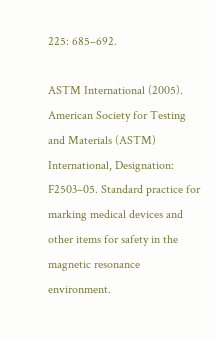225: 685–692.

ASTM International (2005). American Society for Testing and Materials (ASTM) International, Designation: F2503–05. Standard practice for marking medical devices and other items for safety in the magnetic resonance environment.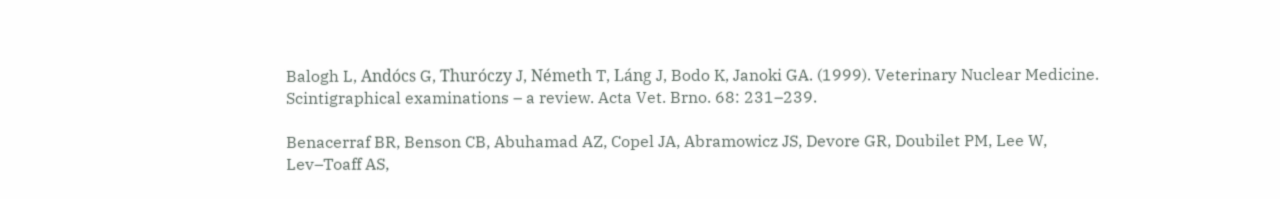Balogh L, Andócs G, Thuróczy J, Németh T, Láng J, Bodo K, Janoki GA. (1999). Veterinary Nuclear Medicine. Scintigraphical examinations – a review. Acta Vet. Brno. 68: 231–239.

Benacerraf BR, Benson CB, Abuhamad AZ, Copel JA, Abramowicz JS, Devore GR, Doubilet PM, Lee W, Lev–Toaff AS,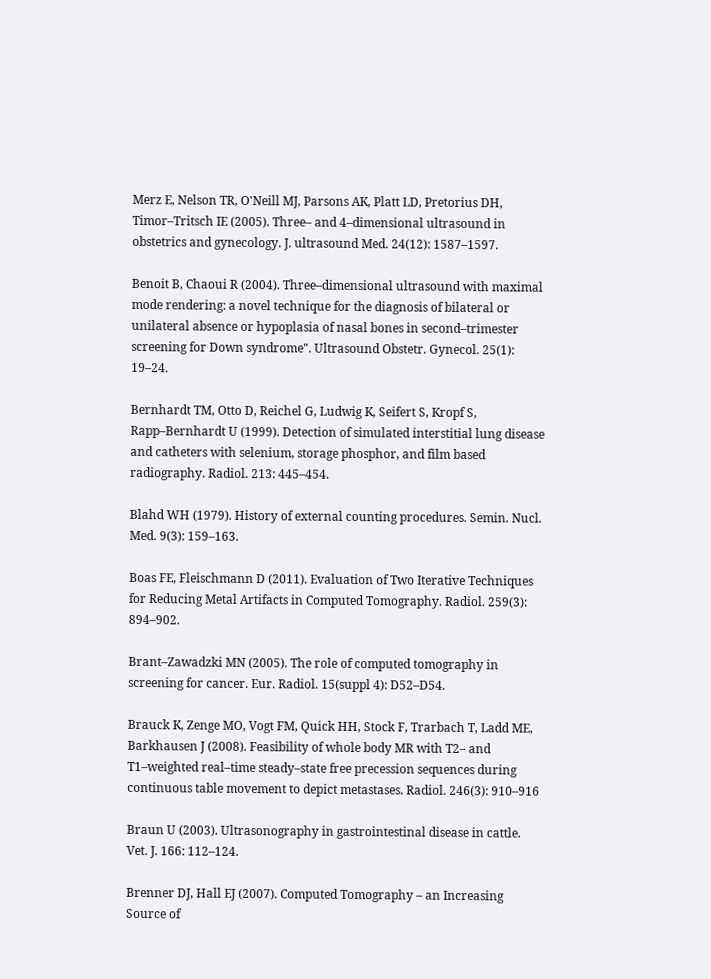Merz E, Nelson TR, O'Neill MJ, Parsons AK, Platt LD, Pretorius DH, Timor–Tritsch IE (2005). Three– and 4–dimensional ultrasound in obstetrics and gynecology. J. ultrasound Med. 24(12): 1587–1597.

Benoit B, Chaoui R (2004). Three–dimensional ultrasound with maximal mode rendering: a novel technique for the diagnosis of bilateral or unilateral absence or hypoplasia of nasal bones in second–trimester screening for Down syndrome". Ultrasound Obstetr. Gynecol. 25(1): 19–24.

Bernhardt TM, Otto D, Reichel G, Ludwig K, Seifert S, Kropf S, Rapp–Bernhardt U (1999). Detection of simulated interstitial lung disease and catheters with selenium, storage phosphor, and film based radiography. Radiol. 213: 445–454.

Blahd WH (1979). History of external counting procedures. Semin. Nucl. Med. 9(3): 159–163.

Boas FE, Fleischmann D (2011). Evaluation of Two Iterative Techniques for Reducing Metal Artifacts in Computed Tomography. Radiol. 259(3): 894–902.

Brant–Zawadzki MN (2005). The role of computed tomography in screening for cancer. Eur. Radiol. 15(suppl 4): D52–D54.

Brauck K, Zenge MO, Vogt FM, Quick HH, Stock F, Trarbach T, Ladd ME, Barkhausen J (2008). Feasibility of whole body MR with T2– and T1–weighted real–time steady–state free precession sequences during continuous table movement to depict metastases. Radiol. 246(3): 910–916

Braun U (2003). Ultrasonography in gastrointestinal disease in cattle. Vet. J. 166: 112–124.

Brenner DJ, Hall EJ (2007). Computed Tomography – an Increasing Source of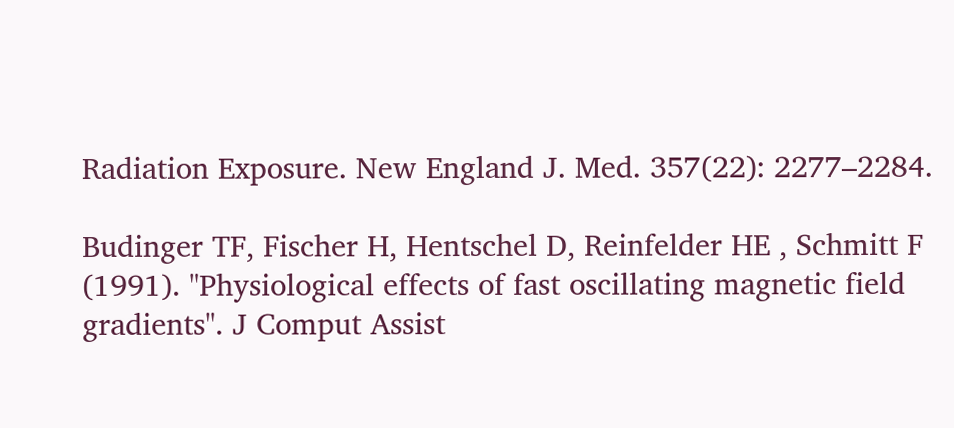Radiation Exposure. New England J. Med. 357(22): 2277–2284.

Budinger TF, Fischer H, Hentschel D, Reinfelder HE , Schmitt F (1991). "Physiological effects of fast oscillating magnetic field gradients". J Comput Assist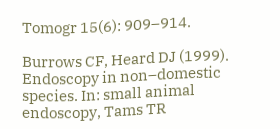Tomogr 15(6): 909–914.

Burrows CF, Heard DJ (1999). Endoscopy in non–domestic species. In: small animal endoscopy, Tams TR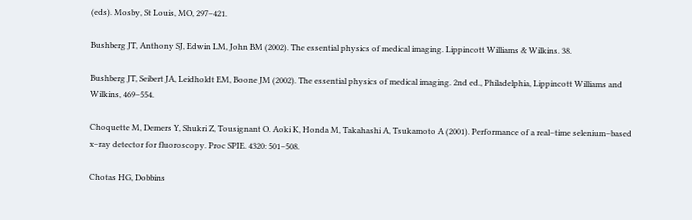(eds). Mosby, St Louis, MO, 297–421.

Bushberg JT, Anthony SJ, Edwin LM, John BM (2002). The essential physics of medical imaging. Lippincott Williams & Wilkins. 38.

Bushberg JT, Seibert JA, Leidholdt EM, Boone JM (2002). The essential physics of medical imaging. 2nd ed., Philadelphia, Lippincott Williams and Wilkins, 469–554.

Choquette M, Demers Y, Shukri Z, Tousignant O. Aoki K, Honda M, Takahashi A, Tsukamoto A (2001). Performance of a real–time selenium–based x–ray detector for fluoroscopy. Proc SPIE. 4320: 501–508.

Chotas HG, Dobbins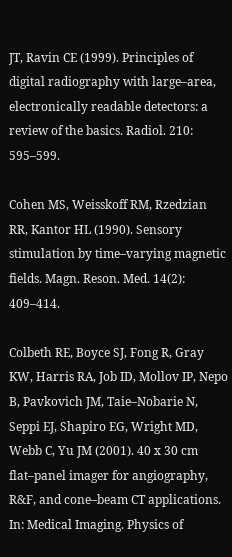JT, Ravin CE (1999). Principles of digital radiography with large–area, electronically readable detectors: a review of the basics. Radiol. 210: 595–599.

Cohen MS, Weisskoff RM, Rzedzian RR, Kantor HL (1990). Sensory stimulation by time–varying magnetic fields. Magn. Reson. Med. 14(2): 409–414.

Colbeth RE, Boyce SJ, Fong R, Gray KW, Harris RA, Job ID, Mollov IP, Nepo B, Pavkovich JM, Taie–Nobarie N, Seppi EJ, Shapiro EG, Wright MD, Webb C, Yu JM (2001). 40 x 30 cm flat–panel imager for angiography, R&F, and cone–beam CT applications. In: Medical Imaging. Physics of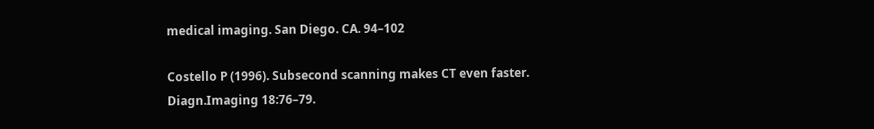medical imaging. San Diego. CA. 94–102

Costello P (1996). Subsecond scanning makes CT even faster. Diagn.Imaging 18:76–79.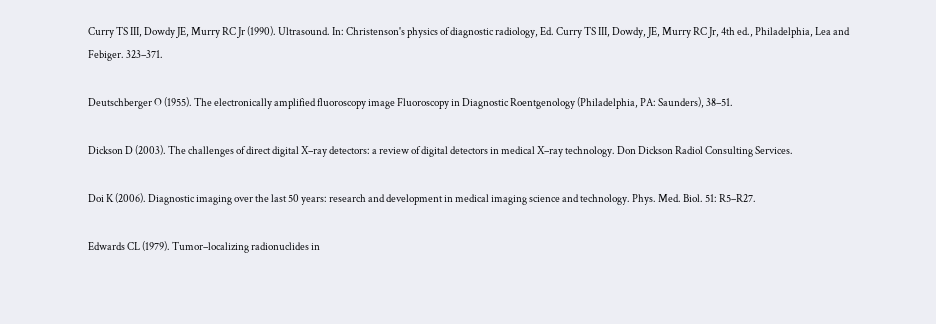Curry TS III, Dowdy JE, Murry RC Jr (1990). Ultrasound. In: Christenson's physics of diagnostic radiology, Ed. Curry TS III, Dowdy, JE, Murry RC Jr, 4th ed., Philadelphia, Lea and Febiger. 323–371.

Deutschberger O (1955). The electronically amplified fluoroscopy image Fluoroscopy in Diagnostic Roentgenology (Philadelphia, PA: Saunders), 38–51.

Dickson D (2003). The challenges of direct digital X–ray detectors: a review of digital detectors in medical X–ray technology. Don Dickson Radiol Consulting Services.

Doi K (2006). Diagnostic imaging over the last 50 years: research and development in medical imaging science and technology. Phys. Med. Biol. 51: R5–R27.

Edwards CL (1979). Tumor–localizing radionuclides in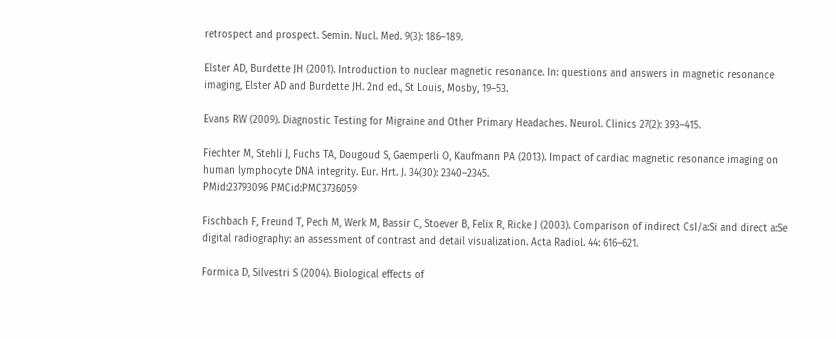retrospect and prospect. Semin. Nucl. Med. 9(3): 186–189.

Elster AD, Burdette JH (2001). Introduction to nuclear magnetic resonance. In: questions and answers in magnetic resonance imaging, Elster AD and Burdette JH. 2nd ed., St Louis, Mosby, 19–53.

Evans RW (2009). Diagnostic Testing for Migraine and Other Primary Headaches. Neurol. Clinics 27(2): 393–415.

Fiechter M, Stehli J, Fuchs TA, Dougoud S, Gaemperli O, Kaufmann PA (2013). Impact of cardiac magnetic resonance imaging on human lymphocyte DNA integrity. Eur. Hrt. J. 34(30): 2340–2345.
PMid:23793096 PMCid:PMC3736059

Fischbach F, Freund T, Pech M, Werk M, Bassir C, Stoever B, Felix R, Ricke J (2003). Comparison of indirect CsI/a:Si and direct a:Se digital radiography: an assessment of contrast and detail visualization. Acta Radiol. 44: 616–621.

Formica D, Silvestri S (2004). Biological effects of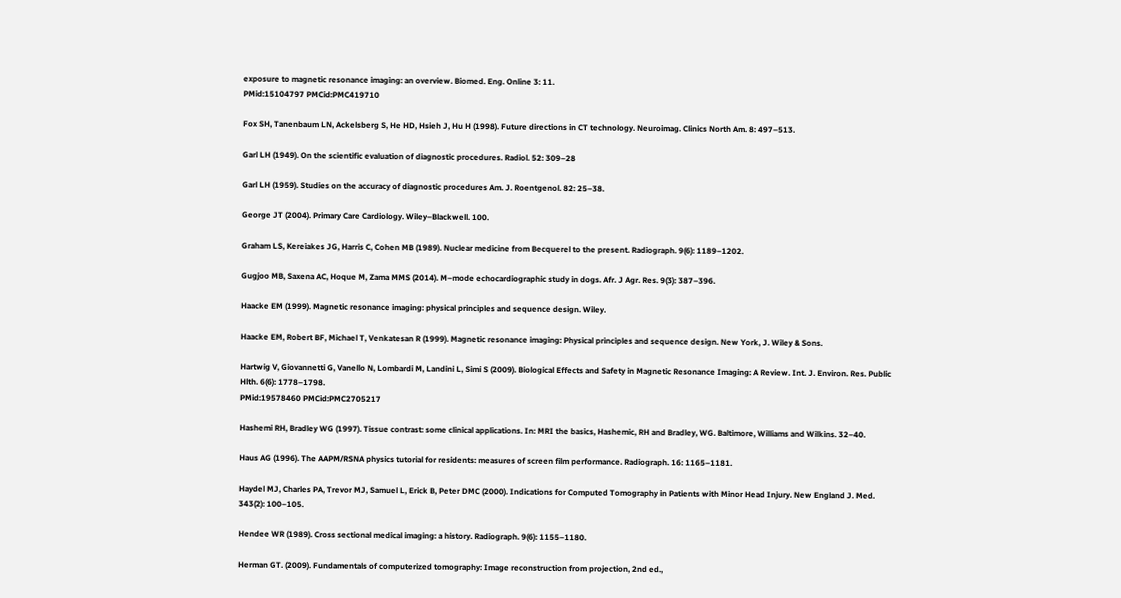exposure to magnetic resonance imaging: an overview. Biomed. Eng. Online 3: 11.
PMid:15104797 PMCid:PMC419710

Fox SH, Tanenbaum LN, Ackelsberg S, He HD, Hsieh J, Hu H (1998). Future directions in CT technology. Neuroimag. Clinics North Am. 8: 497–513.

Garl LH (1949). On the scientific evaluation of diagnostic procedures. Radiol. 52: 309–28

Garl LH (1959). Studies on the accuracy of diagnostic procedures Am. J. Roentgenol. 82: 25–38.

George JT (2004). Primary Care Cardiology. Wiley–Blackwell. 100.

Graham LS, Kereiakes JG, Harris C, Cohen MB (1989). Nuclear medicine from Becquerel to the present. Radiograph. 9(6): 1189–1202.

Gugjoo MB, Saxena AC, Hoque M, Zama MMS (2014). M–mode echocardiographic study in dogs. Afr. J Agr. Res. 9(3): 387–396.

Haacke EM (1999). Magnetic resonance imaging: physical principles and sequence design. Wiley.

Haacke EM, Robert BF, Michael T, Venkatesan R (1999). Magnetic resonance imaging: Physical principles and sequence design. New York, J. Wiley & Sons.

Hartwig V, Giovannetti G, Vanello N, Lombardi M, Landini L, Simi S (2009). Biological Effects and Safety in Magnetic Resonance Imaging: A Review. Int. J. Environ. Res. Public Hlth. 6(6): 1778–1798.
PMid:19578460 PMCid:PMC2705217

Hashemi RH, Bradley WG (1997). Tissue contrast: some clinical applications. In: MRI the basics, Hashemic, RH and Bradley, WG. Baltimore, Williams and Wilkins. 32–40.

Haus AG (1996). The AAPM/RSNA physics tutorial for residents: measures of screen film performance. Radiograph. 16: 1165–1181.

Haydel MJ, Charles PA, Trevor MJ, Samuel L, Erick B, Peter DMC (2000). Indications for Computed Tomography in Patients with Minor Head Injury. New England J. Med. 343(2): 100–105.

Hendee WR (1989). Cross sectional medical imaging: a history. Radiograph. 9(6): 1155–1180.

Herman GT. (2009). Fundamentals of computerized tomography: Image reconstruction from projection, 2nd ed.,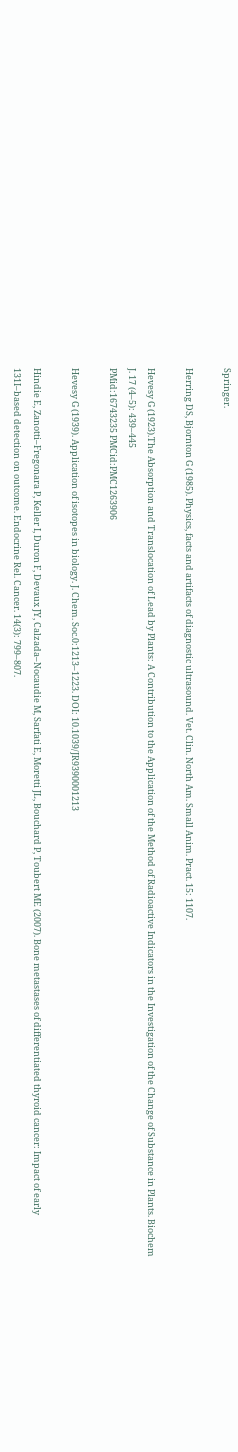Springer.

Herring DS, Bjornton G (1985). Physics, facts and artifacts of diagnostic ultrasound. Vet. Clin. North Am. Small Anim. Pract. 15: 1107.

Hevesy G (1923).The Absorption and Translocation of Lead by Plants: A Contribution to the Application of the Method of Radioactive Indicators in the Investigation of the Change of Substance in Plants. Biochem J. 17 (4–5): 439–445
PMid:16743235 PMCid:PMC1263906

Hevesy G (1939). Application of isotopes in biology. J. Chem. Soc.0:1213–1223. DOI: 10.1039/JR9390001213

Hindie E, Zanotti–Fregonara P, Keller I, Duron F, Devaux JY, Calzada–Nocaudie M, Sarfati E, Moretti JL, Bouchard P, Toubert ME (2007). Bone metastases of differentiated thyroid cancer: Impact of early 131I–based detection on outcome. Endocrine Rel. Cancer. 14(3): 799–807.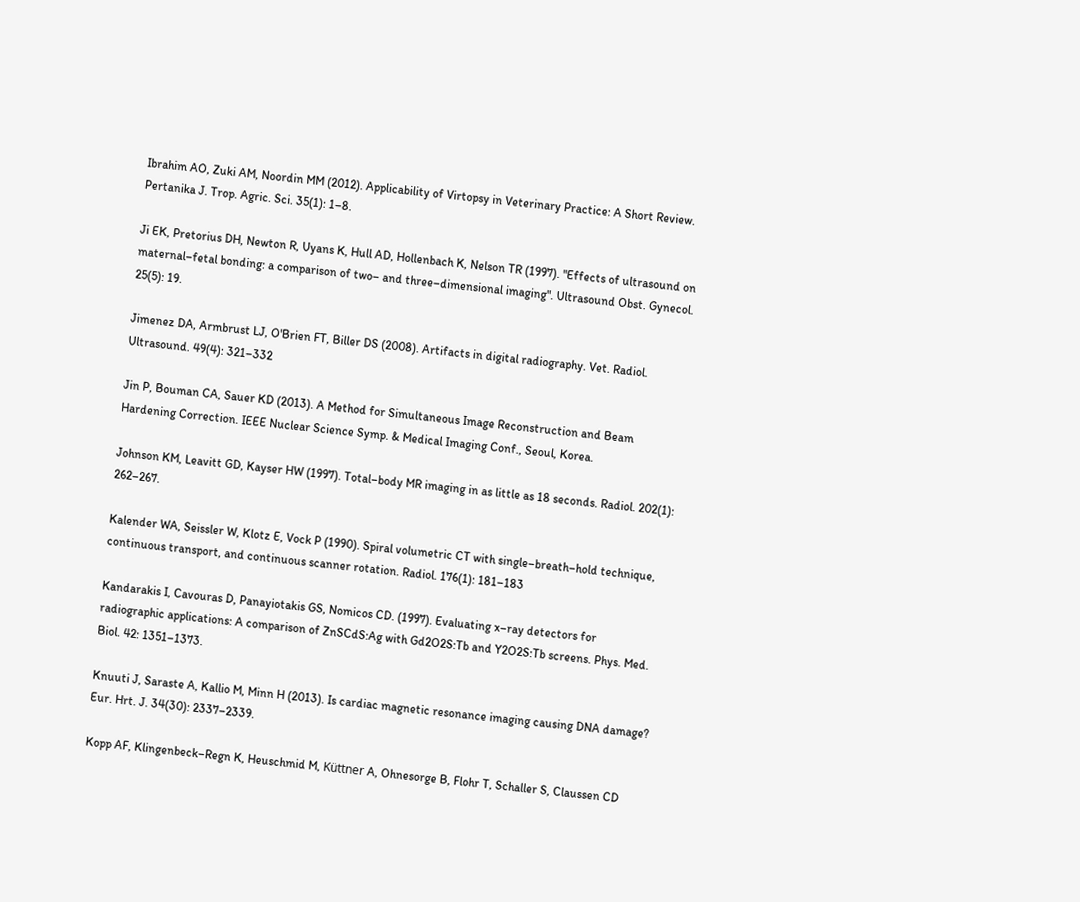Ibrahim AO, Zuki AM, Noordin MM (2012). Applicability of Virtopsy in Veterinary Practice: A Short Review. Pertanika J. Trop. Agric. Sci. 35(1): 1–8.

Ji EK, Pretorius DH, Newton R, Uyans K, Hull AD, Hollenbach K, Nelson TR (1997). "Effects of ultrasound on maternal–fetal bonding: a comparison of two– and three–dimensional imaging". Ultrasound Obst. Gynecol. 25(5): 19.

Jimenez DA, Armbrust LJ, O'Brien FT, Biller DS (2008). Artifacts in digital radiography. Vet. Radiol. Ultrasound. 49(4): 321–332

Jin P, Bouman CA, Sauer KD (2013). A Method for Simultaneous Image Reconstruction and Beam Hardening Correction. IEEE Nuclear Science Symp. & Medical Imaging Conf., Seoul, Korea.

Johnson KM, Leavitt GD, Kayser HW (1997). Total–body MR imaging in as little as 18 seconds. Radiol. 202(1): 262–267.

Kalender WA, Seissler W, Klotz E, Vock P (1990). Spiral volumetric CT with single–breath–hold technique, continuous transport, and continuous scanner rotation. Radiol. 176(1): 181–183

Kandarakis I, Cavouras D, Panayiotakis GS, Nomicos CD. (1997). Evaluating x–ray detectors for radiographic applications: A comparison of ZnSCdS:Ag with Gd2O2S:Tb and Y2O2S:Tb screens. Phys. Med. Biol. 42: 1351–1373.

Knuuti J, Saraste A, Kallio M, Minn H (2013). Is cardiac magnetic resonance imaging causing DNA damage? Eur. Hrt. J. 34(30): 2337–2339.

Kopp AF, Klingenbeck–Regn K, Heuschmid M, Küttner A, Ohnesorge B, Flohr T, Schaller S, Claussen CD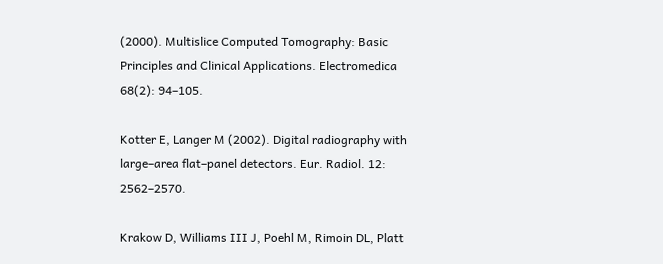(2000). Multislice Computed Tomography: Basic Principles and Clinical Applications. Electromedica 68(2): 94–105.

Kotter E, Langer M (2002). Digital radiography with large–area flat–panel detectors. Eur. Radiol. 12: 2562–2570.

Krakow D, Williams III J, Poehl M, Rimoin DL, Platt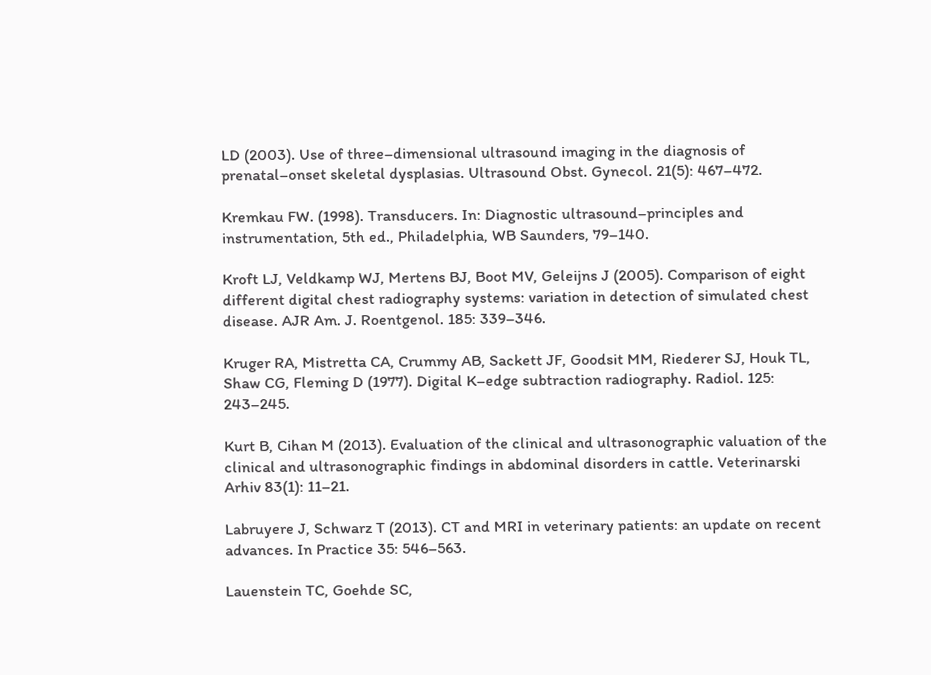LD (2003). Use of three–dimensional ultrasound imaging in the diagnosis of prenatal–onset skeletal dysplasias. Ultrasound Obst. Gynecol. 21(5): 467–472.

Kremkau FW. (1998). Transducers. In: Diagnostic ultrasound–principles and instrumentation, 5th ed., Philadelphia, WB Saunders, 79–140.

Kroft LJ, Veldkamp WJ, Mertens BJ, Boot MV, Geleijns J (2005). Comparison of eight different digital chest radiography systems: variation in detection of simulated chest disease. AJR Am. J. Roentgenol. 185: 339–346.

Kruger RA, Mistretta CA, Crummy AB, Sackett JF, Goodsit MM, Riederer SJ, Houk TL, Shaw CG, Fleming D (1977). Digital K–edge subtraction radiography. Radiol. 125: 243–245.

Kurt B, Cihan M (2013). Evaluation of the clinical and ultrasonographic valuation of the clinical and ultrasonographic findings in abdominal disorders in cattle. Veterinarski Arhiv 83(1): 11–21.

Labruyere J, Schwarz T (2013). CT and MRI in veterinary patients: an update on recent advances. In Practice 35: 546–563.

Lauenstein TC, Goehde SC,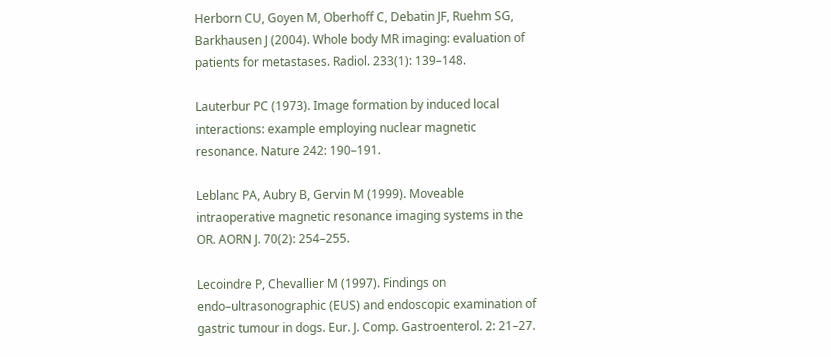Herborn CU, Goyen M, Oberhoff C, Debatin JF, Ruehm SG, Barkhausen J (2004). Whole body MR imaging: evaluation of patients for metastases. Radiol. 233(1): 139–148.

Lauterbur PC (1973). Image formation by induced local interactions: example employing nuclear magnetic resonance. Nature 242: 190–191.

Leblanc PA, Aubry B, Gervin M (1999). Moveable intraoperative magnetic resonance imaging systems in the OR. AORN J. 70(2): 254–255.

Lecoindre P, Chevallier M (1997). Findings on endo–ultrasonographic (EUS) and endoscopic examination of gastric tumour in dogs. Eur. J. Comp. Gastroenterol. 2: 21–27.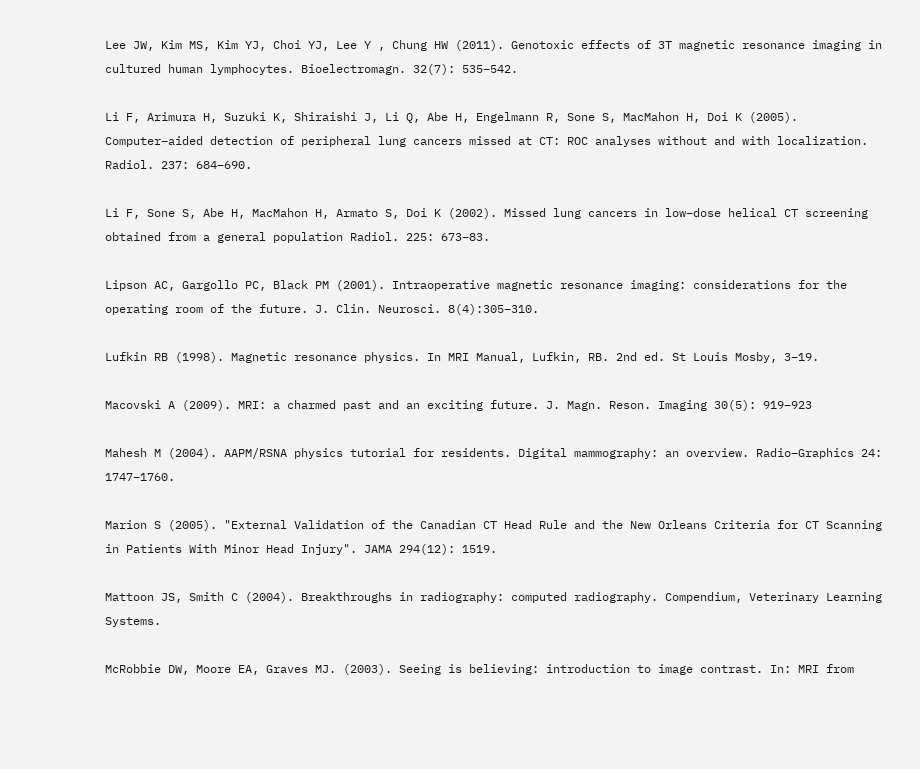Lee JW, Kim MS, Kim YJ, Choi YJ, Lee Y , Chung HW (2011). Genotoxic effects of 3T magnetic resonance imaging in cultured human lymphocytes. Bioelectromagn. 32(7): 535–542.

Li F, Arimura H, Suzuki K, Shiraishi J, Li Q, Abe H, Engelmann R, Sone S, MacMahon H, Doi K (2005). Computer–aided detection of peripheral lung cancers missed at CT: ROC analyses without and with localization. Radiol. 237: 684–690.

Li F, Sone S, Abe H, MacMahon H, Armato S, Doi K (2002). Missed lung cancers in low–dose helical CT screening obtained from a general population Radiol. 225: 673–83.

Lipson AC, Gargollo PC, Black PM (2001). Intraoperative magnetic resonance imaging: considerations for the operating room of the future. J. Clin. Neurosci. 8(4):305–310.

Lufkin RB (1998). Magnetic resonance physics. In MRI Manual, Lufkin, RB. 2nd ed. St Louis Mosby, 3–19.

Macovski A (2009). MRI: a charmed past and an exciting future. J. Magn. Reson. Imaging 30(5): 919–923

Mahesh M (2004). AAPM/RSNA physics tutorial for residents. Digital mammography: an overview. Radio–Graphics 24: 1747–1760.

Marion S (2005). "External Validation of the Canadian CT Head Rule and the New Orleans Criteria for CT Scanning in Patients With Minor Head Injury". JAMA 294(12): 1519.

Mattoon JS, Smith C (2004). Breakthroughs in radiography: computed radiography. Compendium, Veterinary Learning Systems.

McRobbie DW, Moore EA, Graves MJ. (2003). Seeing is believing: introduction to image contrast. In: MRI from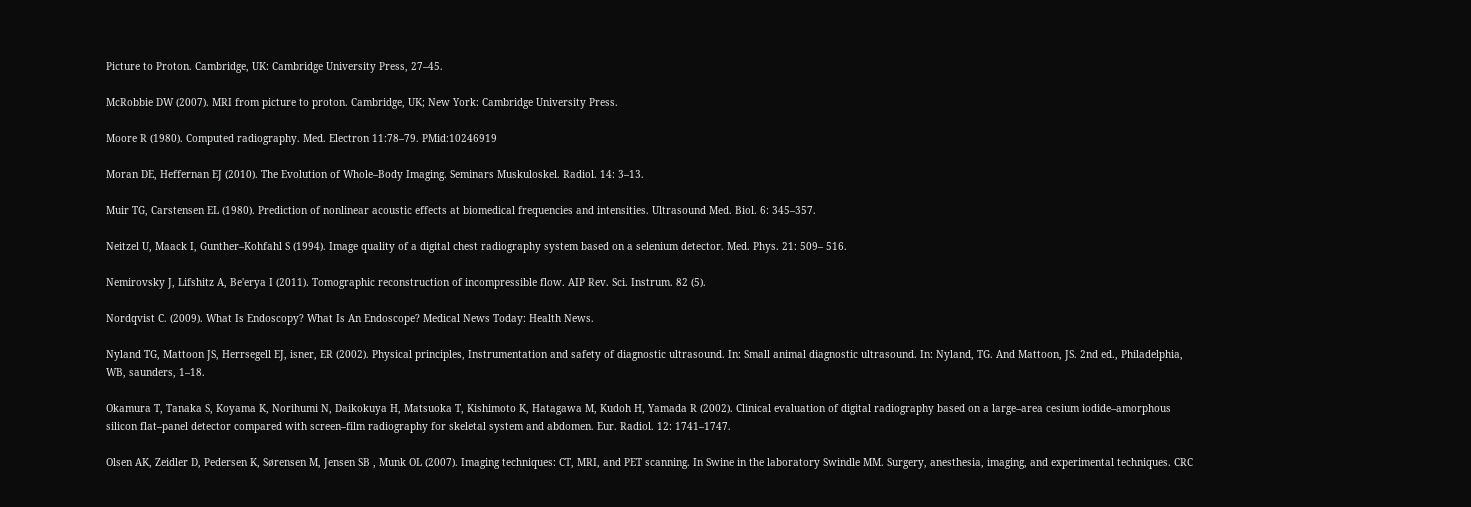Picture to Proton. Cambridge, UK: Cambridge University Press, 27–45.

McRobbie DW (2007). MRI from picture to proton. Cambridge, UK; New York: Cambridge University Press.

Moore R (1980). Computed radiography. Med. Electron 11:78–79. PMid:10246919

Moran DE, Heffernan EJ (2010). The Evolution of Whole–Body Imaging. Seminars Muskuloskel. Radiol. 14: 3–13.

Muir TG, Carstensen EL (1980). Prediction of nonlinear acoustic effects at biomedical frequencies and intensities. Ultrasound Med. Biol. 6: 345–357.

Neitzel U, Maack I, Gunther–Kohfahl S (1994). Image quality of a digital chest radiography system based on a selenium detector. Med. Phys. 21: 509– 516.

Nemirovsky J, Lifshitz A, Be'erya I (2011). Tomographic reconstruction of incompressible flow. AIP Rev. Sci. Instrum. 82 (5).

Nordqvist C. (2009). What Is Endoscopy? What Is An Endoscope? Medical News Today: Health News.

Nyland TG, Mattoon JS, Herrsegell EJ, isner, ER (2002). Physical principles, Instrumentation and safety of diagnostic ultrasound. In: Small animal diagnostic ultrasound. In: Nyland, TG. And Mattoon, JS. 2nd ed., Philadelphia, WB, saunders, 1–18.

Okamura T, Tanaka S, Koyama K, Norihumi N, Daikokuya H, Matsuoka T, Kishimoto K, Hatagawa M, Kudoh H, Yamada R (2002). Clinical evaluation of digital radiography based on a large–area cesium iodide–amorphous silicon flat–panel detector compared with screen–film radiography for skeletal system and abdomen. Eur. Radiol. 12: 1741–1747.

Olsen AK, Zeidler D, Pedersen K, Sørensen M, Jensen SB , Munk OL (2007). Imaging techniques: CT, MRI, and PET scanning. In Swine in the laboratory Swindle MM. Surgery, anesthesia, imaging, and experimental techniques. CRC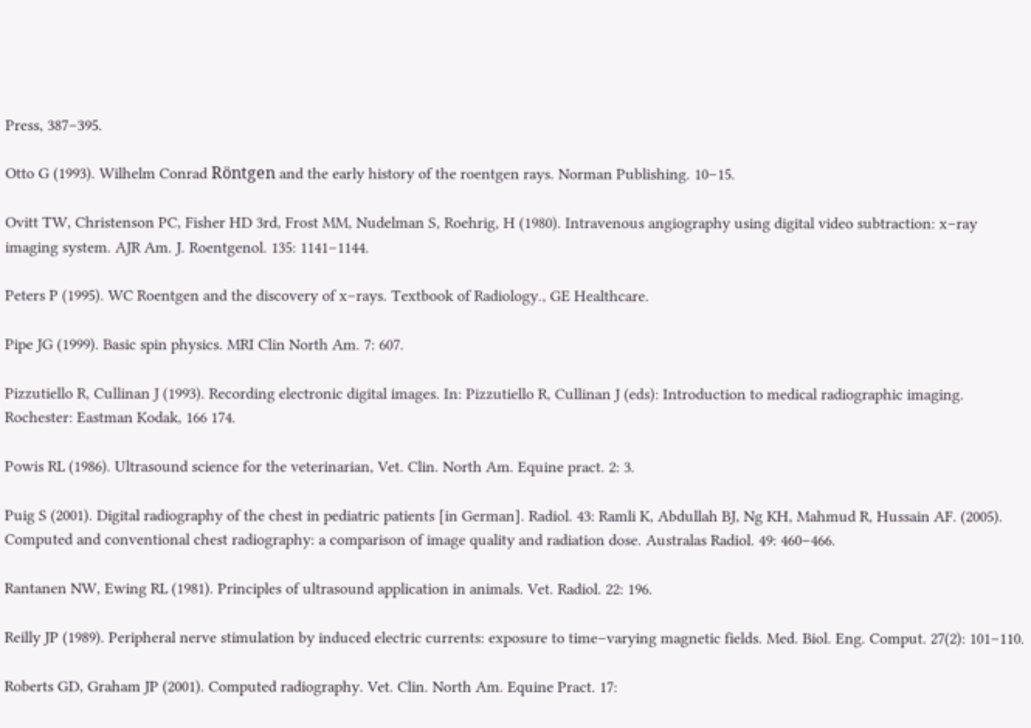Press, 387–395.

Otto G (1993). Wilhelm Conrad Röntgen and the early history of the roentgen rays. Norman Publishing. 10–15.

Ovitt TW, Christenson PC, Fisher HD 3rd, Frost MM, Nudelman S, Roehrig, H (1980). Intravenous angiography using digital video subtraction: x–ray imaging system. AJR Am. J. Roentgenol. 135: 1141–1144.

Peters P (1995). WC Roentgen and the discovery of x–rays. Textbook of Radiology., GE Healthcare.

Pipe JG (1999). Basic spin physics. MRI Clin North Am. 7: 607.

Pizzutiello R, Cullinan J (1993). Recording electronic digital images. In: Pizzutiello R, Cullinan J (eds): Introduction to medical radiographic imaging. Rochester: Eastman Kodak, 166 174.

Powis RL (1986). Ultrasound science for the veterinarian, Vet. Clin. North Am. Equine pract. 2: 3.

Puig S (2001). Digital radiography of the chest in pediatric patients [in German]. Radiol. 43: Ramli K, Abdullah BJ, Ng KH, Mahmud R, Hussain AF. (2005). Computed and conventional chest radiography: a comparison of image quality and radiation dose. Australas Radiol. 49: 460–466.

Rantanen NW, Ewing RL (1981). Principles of ultrasound application in animals. Vet. Radiol. 22: 196.

Reilly JP (1989). Peripheral nerve stimulation by induced electric currents: exposure to time–varying magnetic fields. Med. Biol. Eng. Comput. 27(2): 101–110.

Roberts GD, Graham JP (2001). Computed radiography. Vet. Clin. North Am. Equine Pract. 17: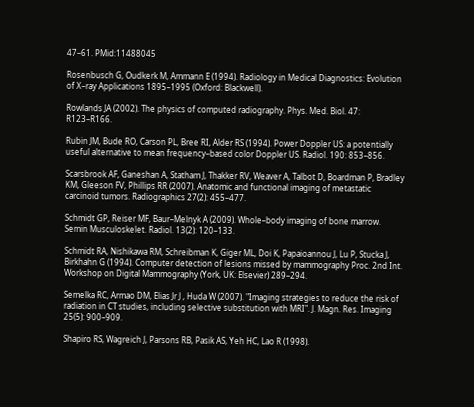47–61. PMid:11488045

Rosenbusch G, Oudkerk M, Ammann E (1994). Radiology in Medical Diagnostics: Evolution of X–ray Applications 1895–1995 (Oxford: Blackwell).

Rowlands JA (2002). The physics of computed radiography. Phys. Med. Biol. 47: R123–R166.

Rubin JM, Bude RO, Carson PL, Bree RI, Alder RS (1994). Power Doppler US: a potentially useful alternative to mean frequency–based color Doppler US. Radiol. 190: 853–856.

Scarsbrook AF, Ganeshan A, Statham J, Thakker RV, Weaver A, Talbot D, Boardman P, Bradley KM, Gleeson FV, Phillips RR (2007). Anatomic and functional imaging of metastatic carcinoid tumors. Radiographics 27(2): 455–477.

Schmidt GP, Reiser MF, Baur–Melnyk A (2009). Whole–body imaging of bone marrow. Semin Musculoskelet. Radiol. 13(2): 120–133.

Schmidt RA, Nishikawa RM, Schreibman K, Giger ML, Doi K, Papaioannou J, Lu P, Stucka J, Birkhahn G (1994). Computer detection of lesions missed by mammography Proc. 2nd Int. Workshop on Digital Mammography (York, UK: Elsevier) 289–294.

Semelka RC, Armao DM, Elias Jr J , Huda W (2007). "Imaging strategies to reduce the risk of radiation in CT studies, including selective substitution with MRI". J. Magn. Res. Imaging 25(5): 900–909.

Shapiro RS, Wagreich J, Parsons RB, Pasik AS, Yeh HC, Lao R (1998).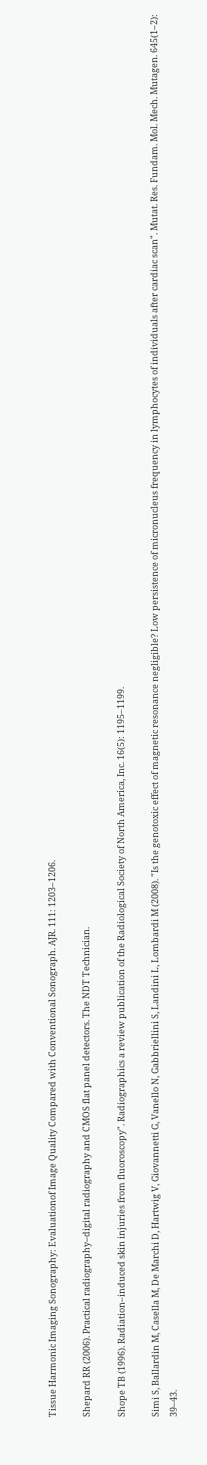Tissue Harmonic Imaging Sonography: Evaluationof Image Quality Compared with Conventional Sonograph. AJR. 111: 1203–1206.

Shepard RR (2006). Practical radiography–digital radiography and CMOS flat panel detectors. The NDT Technician.

Shope TB (1996). Radiation–induced skin injuries from fluoroscopy". Radiographics a review publication of the Radiological Society of North America, Inc. 16(5): 1195–1199.

Simi S, Ballardin M, Casella M, De Marchi D, Hartwig V, Giovannetti G, Vanello N, Gabbriellini S, Landini L, Lombardi M (2008). "Is the genotoxic effect of magnetic resonance negligible? Low persistence of micronucleus frequency in lymphocytes of individuals after cardiac scan". Mutat. Res. Fundam. Mol. Mech. Mutagen. 645(1–2): 39–43.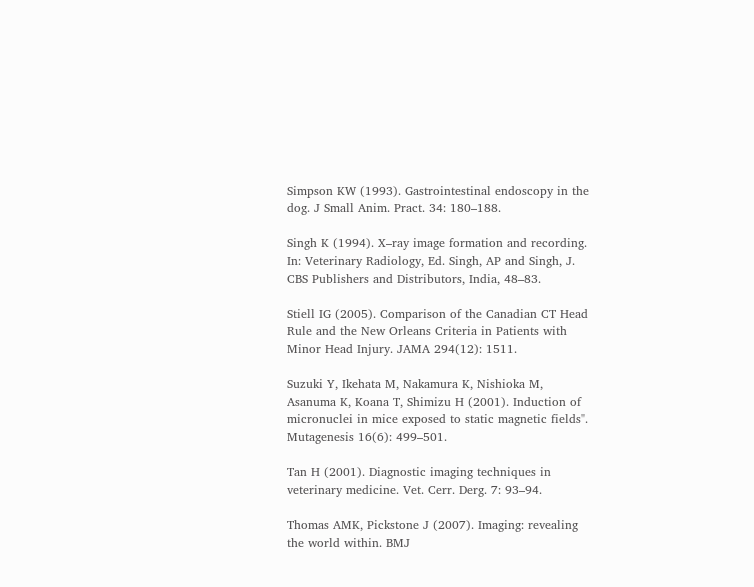Simpson KW (1993). Gastrointestinal endoscopy in the dog. J Small Anim. Pract. 34: 180–188.

Singh K (1994). X–ray image formation and recording. In: Veterinary Radiology, Ed. Singh, AP and Singh, J. CBS Publishers and Distributors, India, 48–83.

Stiell IG (2005). Comparison of the Canadian CT Head Rule and the New Orleans Criteria in Patients with Minor Head Injury. JAMA 294(12): 1511.

Suzuki Y, Ikehata M, Nakamura K, Nishioka M, Asanuma K, Koana T, Shimizu H (2001). Induction of micronuclei in mice exposed to static magnetic fields". Mutagenesis 16(6): 499–501.

Tan H (2001). Diagnostic imaging techniques in veterinary medicine. Vet. Cerr. Derg. 7: 93–94.

Thomas AMK, Pickstone J (2007). Imaging: revealing the world within. BMJ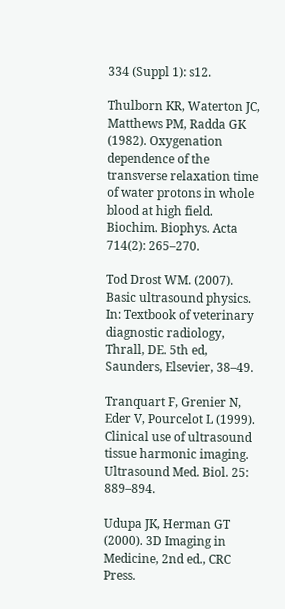334 (Suppl 1): s12.

Thulborn KR, Waterton JC, Matthews PM, Radda GK (1982). Oxygenation dependence of the transverse relaxation time of water protons in whole blood at high field. Biochim. Biophys. Acta 714(2): 265–270.

Tod Drost WM. (2007). Basic ultrasound physics. In: Textbook of veterinary diagnostic radiology, Thrall, DE. 5th ed, Saunders, Elsevier, 38–49.

Tranquart F, Grenier N, Eder V, Pourcelot L (1999). Clinical use of ultrasound tissue harmonic imaging. Ultrasound Med. Biol. 25: 889–894.

Udupa JK, Herman GT (2000). 3D Imaging in Medicine, 2nd ed., CRC Press.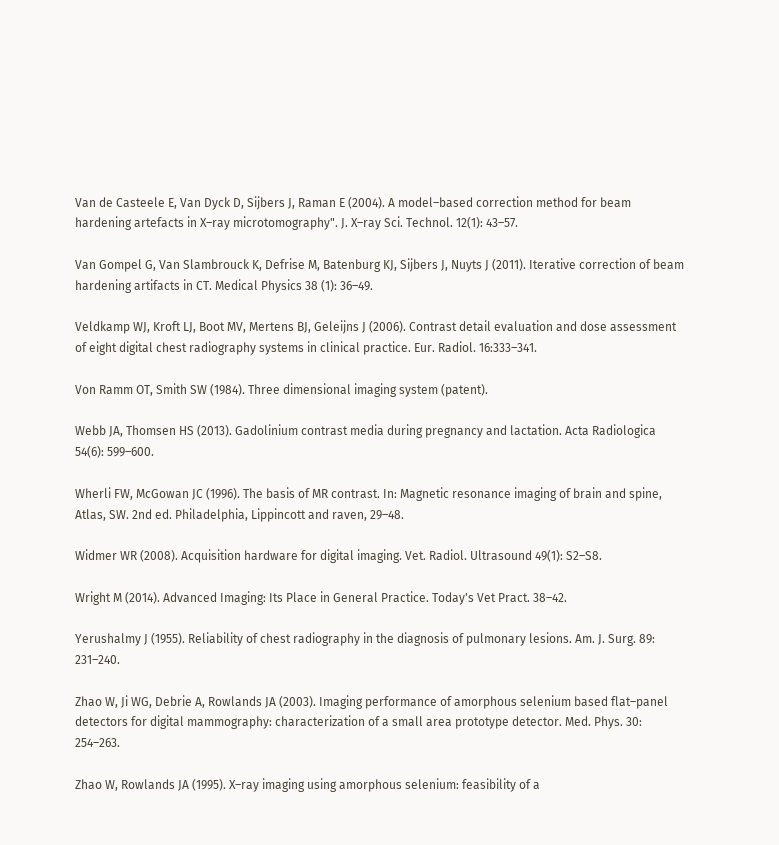Van de Casteele E, Van Dyck D, Sijbers J, Raman E (2004). A model–based correction method for beam hardening artefacts in X–ray microtomography". J. X–ray Sci. Technol. 12(1): 43–57.

Van Gompel G, Van Slambrouck K, Defrise M, Batenburg KJ, Sijbers J, Nuyts J (2011). Iterative correction of beam hardening artifacts in CT. Medical Physics 38 (1): 36–49.

Veldkamp WJ, Kroft LJ, Boot MV, Mertens BJ, Geleijns J (2006). Contrast detail evaluation and dose assessment of eight digital chest radiography systems in clinical practice. Eur. Radiol. 16:333–341.

Von Ramm OT, Smith SW (1984). Three dimensional imaging system (patent).

Webb JA, Thomsen HS (2013). Gadolinium contrast media during pregnancy and lactation. Acta Radiologica 54(6): 599–600.

Wherli FW, McGowan JC (1996). The basis of MR contrast. In: Magnetic resonance imaging of brain and spine, Atlas, SW. 2nd ed. Philadelphia, Lippincott and raven, 29–48.

Widmer WR (2008). Acquisition hardware for digital imaging. Vet. Radiol. Ultrasound 49(1): S2–S8.

Wright M (2014). Advanced Imaging: Its Place in General Practice. Today's Vet Pract. 38–42.

Yerushalmy J (1955). Reliability of chest radiography in the diagnosis of pulmonary lesions. Am. J. Surg. 89: 231–240.

Zhao W, Ji WG, Debrie A, Rowlands JA (2003). Imaging performance of amorphous selenium based flat–panel detectors for digital mammography: characterization of a small area prototype detector. Med. Phys. 30: 254–263.

Zhao W, Rowlands JA (1995). X–ray imaging using amorphous selenium: feasibility of a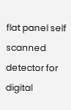flat panel self scanned detector for digital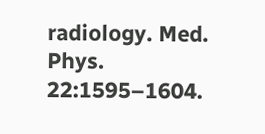radiology. Med. Phys. 22:1595–1604.